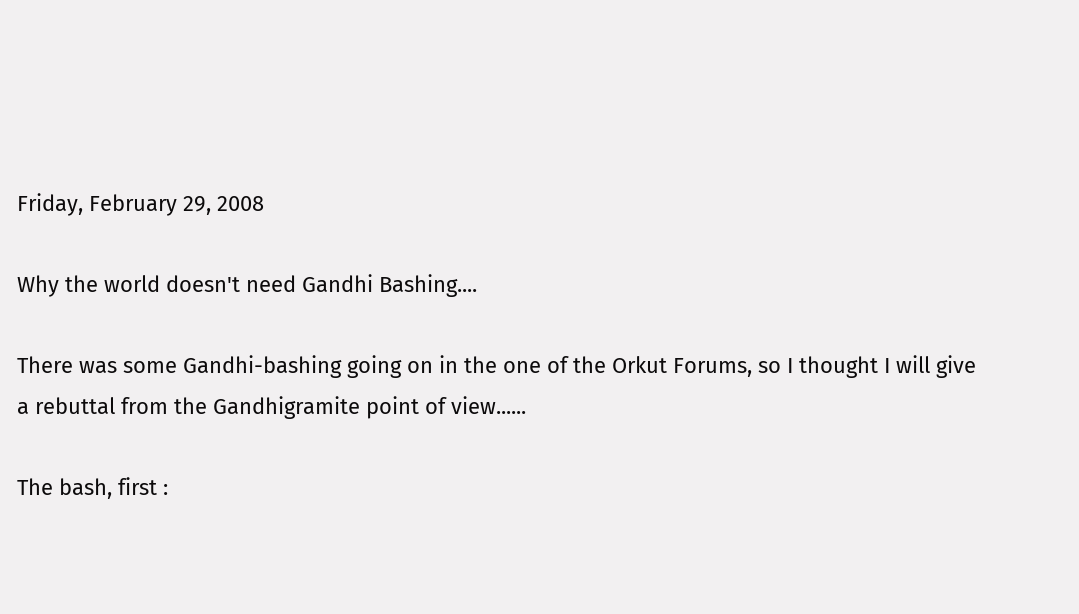Friday, February 29, 2008

Why the world doesn't need Gandhi Bashing....

There was some Gandhi-bashing going on in the one of the Orkut Forums, so I thought I will give a rebuttal from the Gandhigramite point of view......

The bash, first :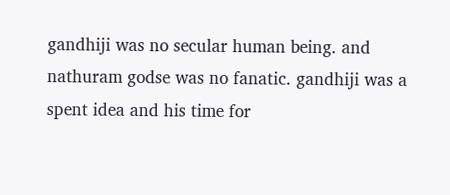gandhiji was no secular human being. and nathuram godse was no fanatic. gandhiji was a spent idea and his time for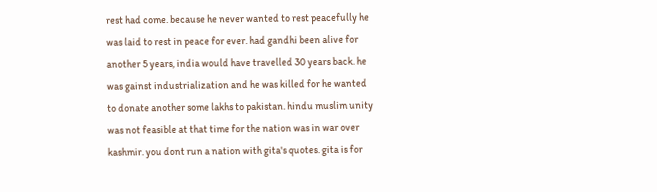rest had come. because he never wanted to rest peacefully he was laid to rest in peace for ever. had gandhi been alive for another 5 years, india would have travelled 30 years back. he was gainst industrialization and he was killed for he wanted to donate another some lakhs to pakistan. hindu muslim unity was not feasible at that time for the nation was in war over kashmir. you dont run a nation with gita's quotes. gita is for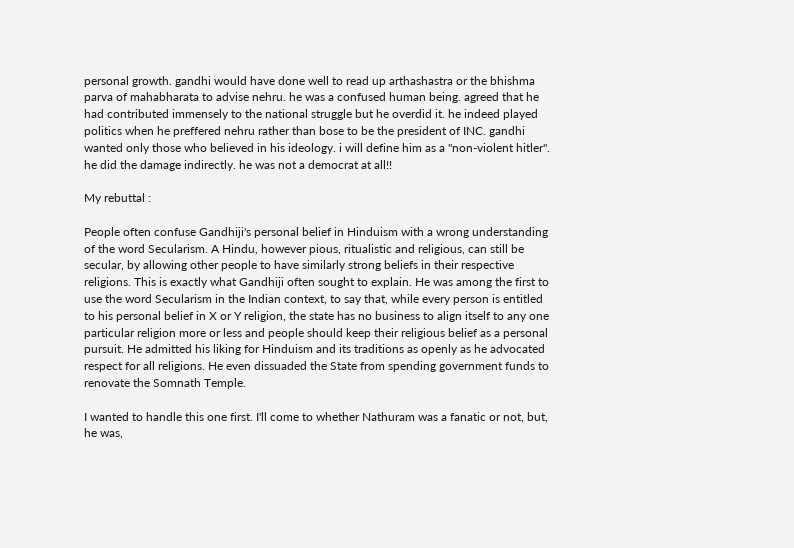personal growth. gandhi would have done well to read up arthashastra or the bhishma parva of mahabharata to advise nehru. he was a confused human being. agreed that he had contributed immensely to the national struggle but he overdid it. he indeed played politics when he preffered nehru rather than bose to be the president of INC. gandhi wanted only those who believed in his ideology. i will define him as a "non-violent hitler". he did the damage indirectly. he was not a democrat at all!!

My rebuttal :

People often confuse Gandhiji's personal belief in Hinduism with a wrong understanding of the word Secularism. A Hindu, however pious, ritualistic and religious, can still be secular, by allowing other people to have similarly strong beliefs in their respective religions. This is exactly what Gandhiji often sought to explain. He was among the first to use the word Secularism in the Indian context, to say that, while every person is entitled to his personal belief in X or Y religion, the state has no business to align itself to any one particular religion more or less and people should keep their religious belief as a personal pursuit. He admitted his liking for Hinduism and its traditions as openly as he advocated respect for all religions. He even dissuaded the State from spending government funds to renovate the Somnath Temple.

I wanted to handle this one first. I'll come to whether Nathuram was a fanatic or not, but, he was,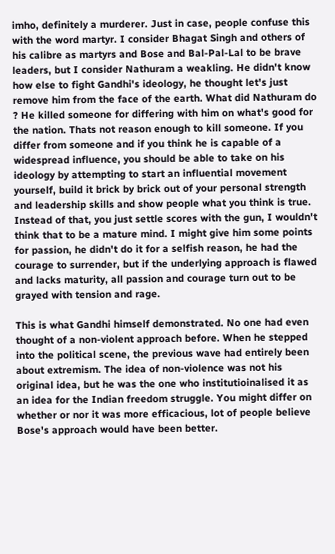imho, definitely a murderer. Just in case, people confuse this with the word martyr. I consider Bhagat Singh and others of his calibre as martyrs and Bose and Bal-Pal-Lal to be brave leaders, but I consider Nathuram a weakling. He didn't know how else to fight Gandhi's ideology, he thought let's just remove him from the face of the earth. What did Nathuram do ? He killed someone for differing with him on what's good for the nation. Thats not reason enough to kill someone. If you differ from someone and if you think he is capable of a widespread influence, you should be able to take on his ideology by attempting to start an influential movement yourself, build it brick by brick out of your personal strength and leadership skills and show people what you think is true. Instead of that, you just settle scores with the gun, I wouldn't think that to be a mature mind. I might give him some points for passion, he didn't do it for a selfish reason, he had the courage to surrender, but if the underlying approach is flawed and lacks maturity, all passion and courage turn out to be grayed with tension and rage.

This is what Gandhi himself demonstrated. No one had even thought of a non-violent approach before. When he stepped into the political scene, the previous wave had entirely been about extremism. The idea of non-violence was not his original idea, but he was the one who institutioinalised it as an idea for the Indian freedom struggle. You might differ on whether or nor it was more efficacious, lot of people believe Bose's approach would have been better.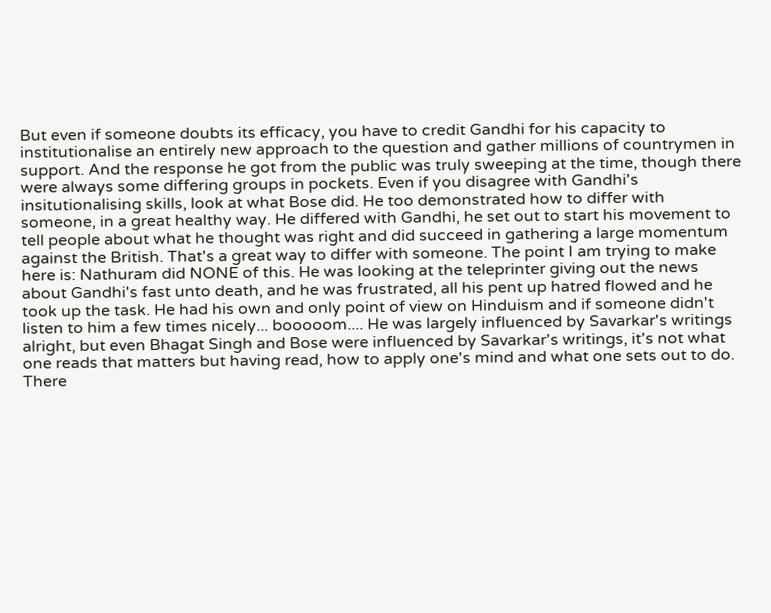But even if someone doubts its efficacy, you have to credit Gandhi for his capacity to institutionalise an entirely new approach to the question and gather millions of countrymen in support. And the response he got from the public was truly sweeping at the time, though there were always some differing groups in pockets. Even if you disagree with Gandhi's insitutionalising skills, look at what Bose did. He too demonstrated how to differ with someone, in a great healthy way. He differed with Gandhi, he set out to start his movement to tell people about what he thought was right and did succeed in gathering a large momentum against the British. That's a great way to differ with someone. The point I am trying to make here is: Nathuram did NONE of this. He was looking at the teleprinter giving out the news about Gandhi's fast unto death, and he was frustrated, all his pent up hatred flowed and he took up the task. He had his own and only point of view on Hinduism and if someone didn't listen to him a few times nicely... booooom.... He was largely influenced by Savarkar's writings alright, but even Bhagat Singh and Bose were influenced by Savarkar's writings, it's not what one reads that matters but having read, how to apply one's mind and what one sets out to do. There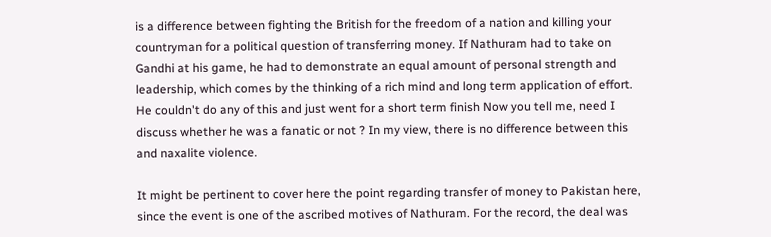is a difference between fighting the British for the freedom of a nation and killing your countryman for a political question of transferring money. If Nathuram had to take on Gandhi at his game, he had to demonstrate an equal amount of personal strength and leadership, which comes by the thinking of a rich mind and long term application of effort. He couldn't do any of this and just went for a short term finish Now you tell me, need I discuss whether he was a fanatic or not ? In my view, there is no difference between this and naxalite violence.

It might be pertinent to cover here the point regarding transfer of money to Pakistan here, since the event is one of the ascribed motives of Nathuram. For the record, the deal was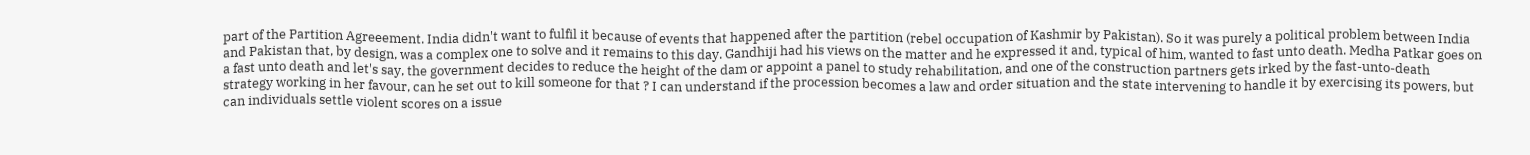part of the Partition Agreeement. India didn't want to fulfil it because of events that happened after the partition (rebel occupation of Kashmir by Pakistan). So it was purely a political problem between India and Pakistan that, by design, was a complex one to solve and it remains to this day. Gandhiji had his views on the matter and he expressed it and, typical of him, wanted to fast unto death. Medha Patkar goes on a fast unto death and let's say, the government decides to reduce the height of the dam or appoint a panel to study rehabilitation, and one of the construction partners gets irked by the fast-unto-death strategy working in her favour, can he set out to kill someone for that ? I can understand if the procession becomes a law and order situation and the state intervening to handle it by exercising its powers, but can individuals settle violent scores on a issue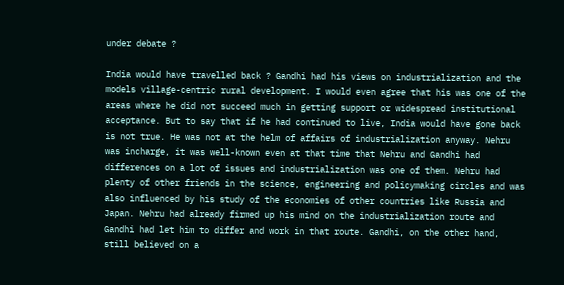under debate ?

India would have travelled back ? Gandhi had his views on industrialization and the models village-centric rural development. I would even agree that his was one of the areas where he did not succeed much in getting support or widespread institutional acceptance. But to say that if he had continued to live, India would have gone back is not true. He was not at the helm of affairs of industrialization anyway. Nehru was incharge, it was well-known even at that time that Nehru and Gandhi had differences on a lot of issues and industrialization was one of them. Nehru had plenty of other friends in the science, engineering and policymaking circles and was also influenced by his study of the economies of other countries like Russia and Japan. Nehru had already firmed up his mind on the industrialization route and Gandhi had let him to differ and work in that route. Gandhi, on the other hand, still believed on a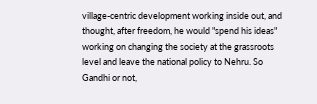village-centric development working inside out, and thought, after freedom, he would "spend his ideas" working on changing the society at the grassroots level and leave the national policy to Nehru. So Gandhi or not,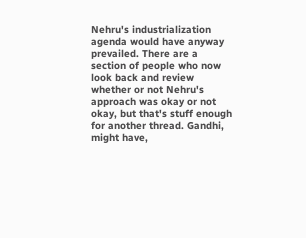Nehru's industrialization agenda would have anyway prevailed. There are a section of people who now look back and review whether or not Nehru's approach was okay or not okay, but that's stuff enough for another thread. Gandhi, might have,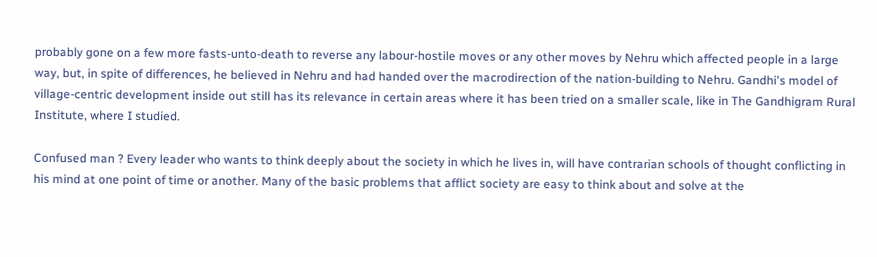probably gone on a few more fasts-unto-death to reverse any labour-hostile moves or any other moves by Nehru which affected people in a large way, but, in spite of differences, he believed in Nehru and had handed over the macrodirection of the nation-building to Nehru. Gandhi's model of village-centric development inside out still has its relevance in certain areas where it has been tried on a smaller scale, like in The Gandhigram Rural Institute, where I studied.

Confused man ? Every leader who wants to think deeply about the society in which he lives in, will have contrarian schools of thought conflicting in his mind at one point of time or another. Many of the basic problems that afflict society are easy to think about and solve at the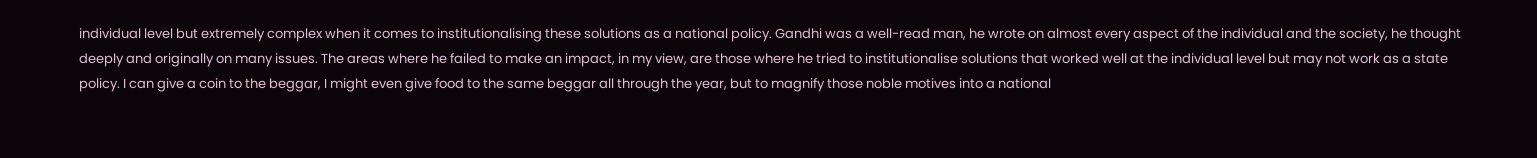individual level but extremely complex when it comes to institutionalising these solutions as a national policy. Gandhi was a well-read man, he wrote on almost every aspect of the individual and the society, he thought deeply and originally on many issues. The areas where he failed to make an impact, in my view, are those where he tried to institutionalise solutions that worked well at the individual level but may not work as a state policy. I can give a coin to the beggar, I might even give food to the same beggar all through the year, but to magnify those noble motives into a national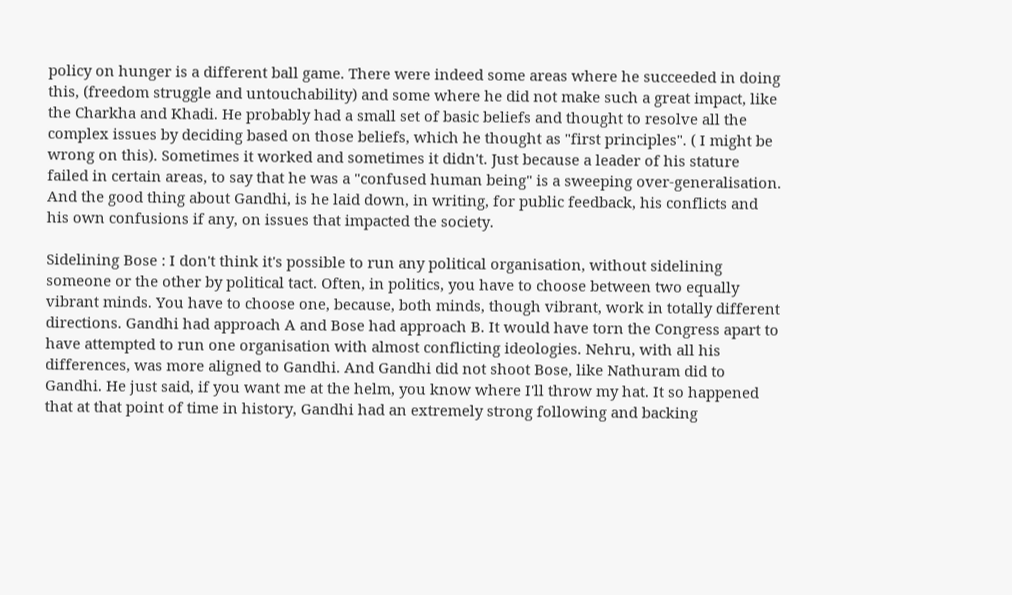policy on hunger is a different ball game. There were indeed some areas where he succeeded in doing this, (freedom struggle and untouchability) and some where he did not make such a great impact, like the Charkha and Khadi. He probably had a small set of basic beliefs and thought to resolve all the complex issues by deciding based on those beliefs, which he thought as "first principles". ( I might be wrong on this). Sometimes it worked and sometimes it didn't. Just because a leader of his stature failed in certain areas, to say that he was a "confused human being" is a sweeping over-generalisation. And the good thing about Gandhi, is he laid down, in writing, for public feedback, his conflicts and his own confusions if any, on issues that impacted the society.

Sidelining Bose : I don't think it's possible to run any political organisation, without sidelining someone or the other by political tact. Often, in politics, you have to choose between two equally vibrant minds. You have to choose one, because, both minds, though vibrant, work in totally different directions. Gandhi had approach A and Bose had approach B. It would have torn the Congress apart to have attempted to run one organisation with almost conflicting ideologies. Nehru, with all his differences, was more aligned to Gandhi. And Gandhi did not shoot Bose, like Nathuram did to Gandhi. He just said, if you want me at the helm, you know where I'll throw my hat. It so happened that at that point of time in history, Gandhi had an extremely strong following and backing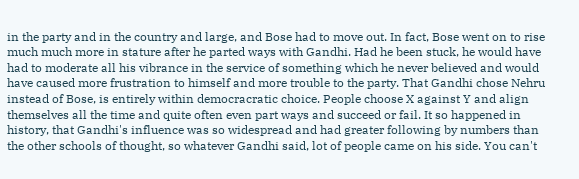in the party and in the country and large, and Bose had to move out. In fact, Bose went on to rise much much more in stature after he parted ways with Gandhi. Had he been stuck, he would have had to moderate all his vibrance in the service of something which he never believed and would have caused more frustration to himself and more trouble to the party. That Gandhi chose Nehru instead of Bose, is entirely within democracratic choice. People choose X against Y and align themselves all the time and quite often even part ways and succeed or fail. It so happened in history, that Gandhi's influence was so widespread and had greater following by numbers than the other schools of thought, so whatever Gandhi said, lot of people came on his side. You can't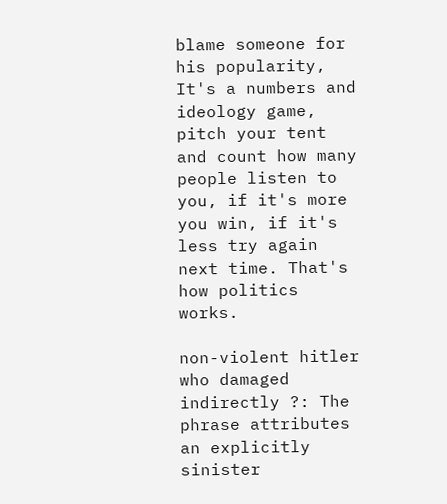blame someone for his popularity, It's a numbers and ideology game, pitch your tent and count how many people listen to you, if it's more you win, if it's less try again next time. That's how politics works.

non-violent hitler who damaged indirectly ?: The phrase attributes an explicitly sinister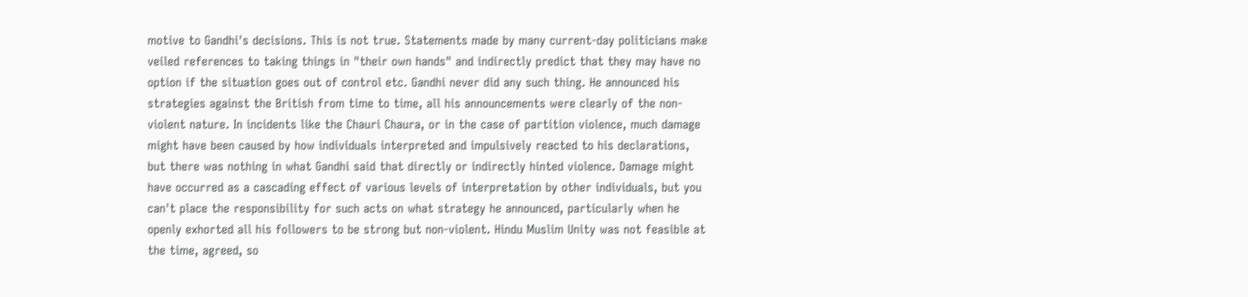motive to Gandhi's decisions. This is not true. Statements made by many current-day politicians make veiled references to taking things in "their own hands" and indirectly predict that they may have no option if the situation goes out of control etc. Gandhi never did any such thing. He announced his strategies against the British from time to time, all his announcements were clearly of the non-violent nature. In incidents like the Chauri Chaura, or in the case of partition violence, much damage might have been caused by how individuals interpreted and impulsively reacted to his declarations, but there was nothing in what Gandhi said that directly or indirectly hinted violence. Damage might have occurred as a cascading effect of various levels of interpretation by other individuals, but you can't place the responsibility for such acts on what strategy he announced, particularly when he openly exhorted all his followers to be strong but non-violent. Hindu Muslim Unity was not feasible at the time, agreed, so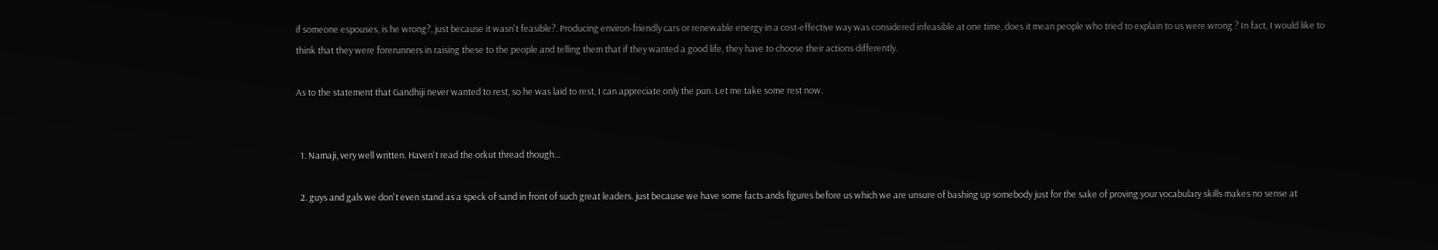if someone espouses, is he wrong?, just because it wasn't feasible?. Producing environ-friendly cars or renewable energy in a cost-effective way was considered infeasible at one time, does it mean people who tried to explain to us were wrong ? In fact, I would like to think that they were forerunners in raising these to the people and telling them that if they wanted a good life, they have to choose their actions differently.

As to the statement that Gandhiji never wanted to rest, so he was laid to rest, I can appreciate only the pun. Let me take some rest now.


  1. Namaji, very well written. Haven't read the orkut thread though...

  2. guys and gals we don't even stand as a speck of sand in front of such great leaders. just because we have some facts ands figures before us which we are unsure of bashing up somebody just for the sake of proving your vocabulary skills makes no sense at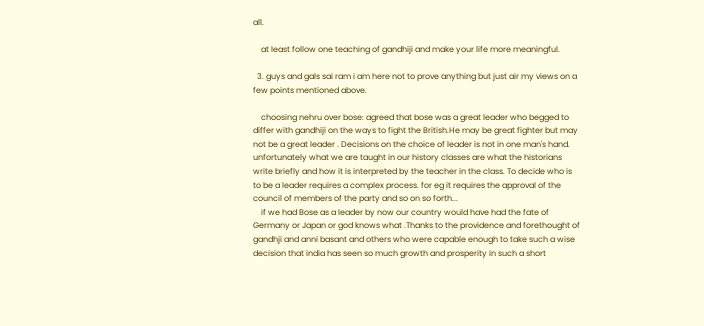all.

    at least follow one teaching of gandhiji and make your life more meaningful.

  3. guys and gals sai ram i am here not to prove anything but just air my views on a few points mentioned above.

    choosing nehru over bose: agreed that bose was a great leader who begged to differ with gandhiji on the ways to fight the British.He may be great fighter but may not be a great leader . Decisions on the choice of leader is not in one man's hand. unfortunately what we are taught in our history classes are what the historians write briefly and how it is interpreted by the teacher in the class. To decide who is to be a leader requires a complex process. for eg it requires the approval of the council of members of the party and so on so forth...
    if we had Bose as a leader by now our country would have had the fate of Germany or Japan or god knows what .Thanks to the providence and forethought of gandhji and anni basant and others who were capable enough to take such a wise decision that india has seen so much growth and prosperity in such a short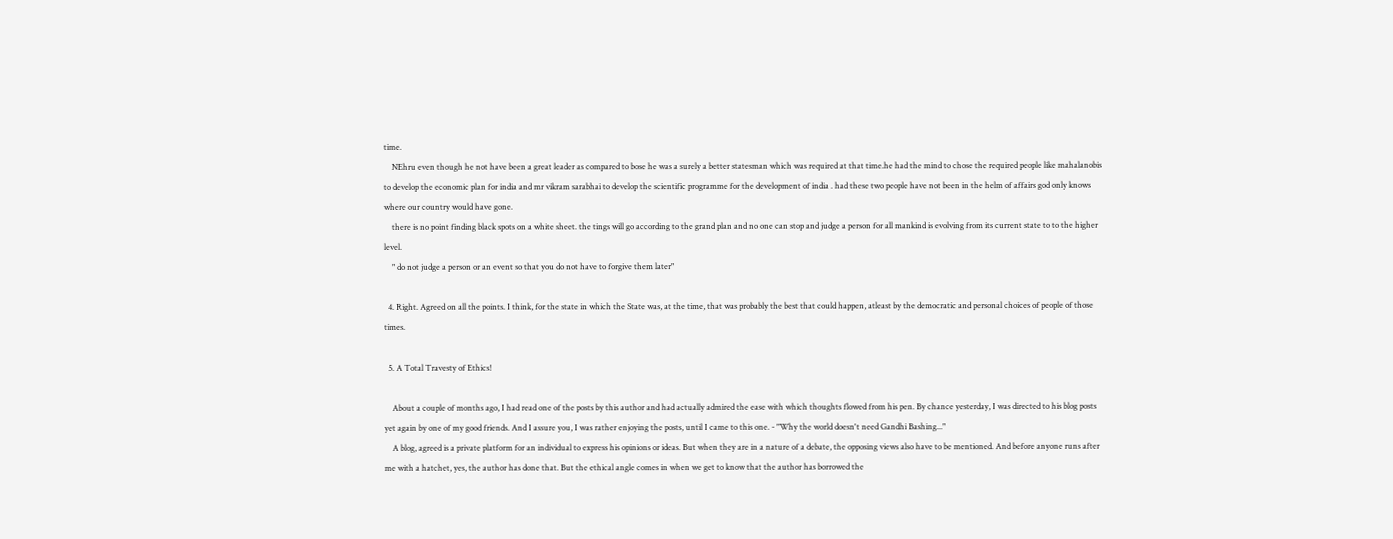time.
    NEhru even though he not have been a great leader as compared to bose he was a surely a better statesman which was required at that time.he had the mind to chose the required people like mahalanobis to develop the economic plan for india and mr vikram sarabhai to develop the scientific programme for the development of india . had these two people have not been in the helm of affairs god only knows where our country would have gone.
    there is no point finding black spots on a white sheet. the tings will go according to the grand plan and no one can stop and judge a person for all mankind is evolving from its current state to to the higher level.
    " do not judge a person or an event so that you do not have to forgive them later"

  4. Right. Agreed on all the points. I think, for the state in which the State was, at the time, that was probably the best that could happen, atleast by the democratic and personal choices of people of those times.

  5. A Total Travesty of Ethics!

    About a couple of months ago, I had read one of the posts by this author and had actually admired the ease with which thoughts flowed from his pen. By chance yesterday, I was directed to his blog posts yet again by one of my good friends. And I assure you, I was rather enjoying the posts, until I came to this one. - "Why the world doesn't need Gandhi Bashing..."
    A blog, agreed is a private platform for an individual to express his opinions or ideas. But when they are in a nature of a debate, the opposing views also have to be mentioned. And before anyone runs after me with a hatchet, yes, the author has done that. But the ethical angle comes in when we get to know that the author has borrowed the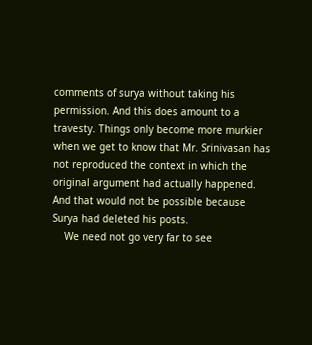comments of surya without taking his permission. And this does amount to a travesty. Things only become more murkier when we get to know that Mr. Srinivasan has not reproduced the context in which the original argument had actually happened. And that would not be possible because Surya had deleted his posts.
    We need not go very far to see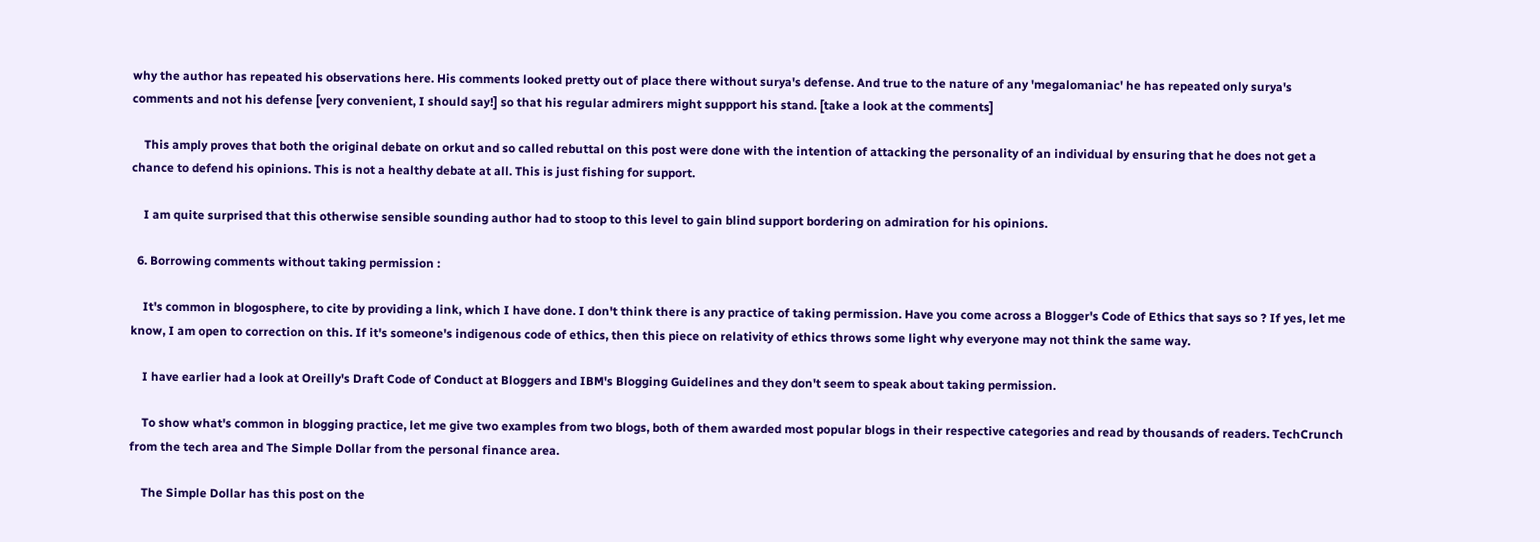why the author has repeated his observations here. His comments looked pretty out of place there without surya's defense. And true to the nature of any 'megalomaniac' he has repeated only surya's comments and not his defense [very convenient, I should say!] so that his regular admirers might suppport his stand. [take a look at the comments]

    This amply proves that both the original debate on orkut and so called rebuttal on this post were done with the intention of attacking the personality of an individual by ensuring that he does not get a chance to defend his opinions. This is not a healthy debate at all. This is just fishing for support.

    I am quite surprised that this otherwise sensible sounding author had to stoop to this level to gain blind support bordering on admiration for his opinions.

  6. Borrowing comments without taking permission :

    It's common in blogosphere, to cite by providing a link, which I have done. I don't think there is any practice of taking permission. Have you come across a Blogger's Code of Ethics that says so ? If yes, let me know, I am open to correction on this. If it's someone's indigenous code of ethics, then this piece on relativity of ethics throws some light why everyone may not think the same way.

    I have earlier had a look at Oreilly's Draft Code of Conduct at Bloggers and IBM's Blogging Guidelines and they don't seem to speak about taking permission.

    To show what's common in blogging practice, let me give two examples from two blogs, both of them awarded most popular blogs in their respective categories and read by thousands of readers. TechCrunch from the tech area and The Simple Dollar from the personal finance area.

    The Simple Dollar has this post on the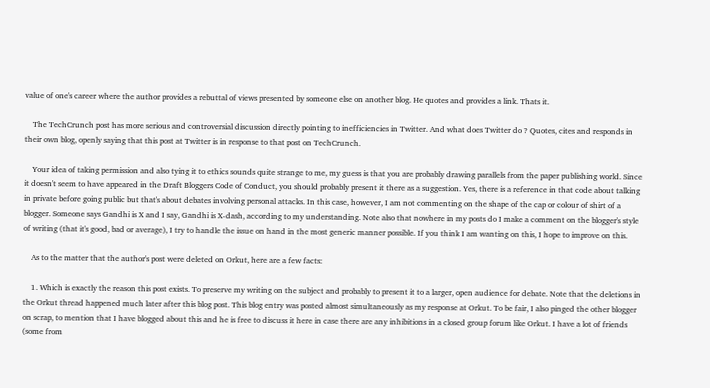value of one's career where the author provides a rebuttal of views presented by someone else on another blog. He quotes and provides a link. Thats it.

    The TechCrunch post has more serious and controversial discussion directly pointing to inefficiencies in Twitter. And what does Twitter do ? Quotes, cites and responds in their own blog, openly saying that this post at Twitter is in response to that post on TechCrunch.

    Your idea of taking permission and also tying it to ethics sounds quite strange to me, my guess is that you are probably drawing parallels from the paper publishing world. Since it doesn't seem to have appeared in the Draft Bloggers Code of Conduct, you should probably present it there as a suggestion. Yes, there is a reference in that code about talking in private before going public but that's about debates involving personal attacks. In this case, however, I am not commenting on the shape of the cap or colour of shirt of a blogger. Someone says Gandhi is X and I say, Gandhi is X-dash, according to my understanding. Note also that nowhere in my posts do I make a comment on the blogger's style of writing (that it's good, bad or average), I try to handle the issue on hand in the most generic manner possible. If you think I am wanting on this, I hope to improve on this.

    As to the matter that the author's post were deleted on Orkut, here are a few facts:

    1. Which is exactly the reason this post exists. To preserve my writing on the subject and probably to present it to a larger, open audience for debate. Note that the deletions in the Orkut thread happened much later after this blog post. This blog entry was posted almost simultaneously as my response at Orkut. To be fair, I also pinged the other blogger on scrap, to mention that I have blogged about this and he is free to discuss it here in case there are any inhibitions in a closed group forum like Orkut. I have a lot of friends (some from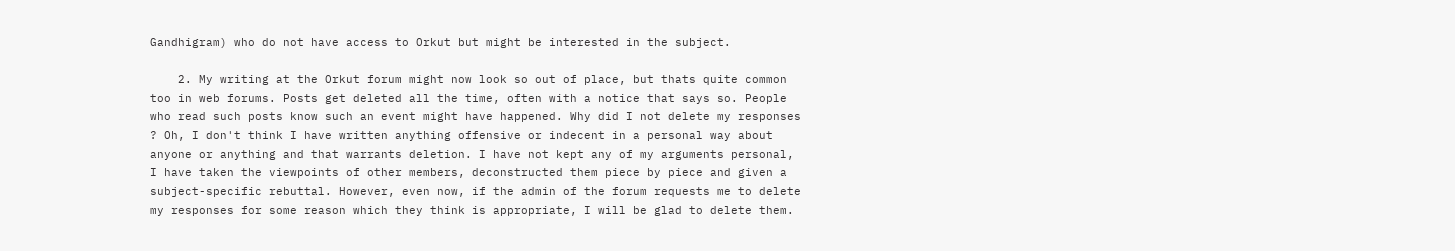Gandhigram) who do not have access to Orkut but might be interested in the subject.

    2. My writing at the Orkut forum might now look so out of place, but thats quite common too in web forums. Posts get deleted all the time, often with a notice that says so. People who read such posts know such an event might have happened. Why did I not delete my responses ? Oh, I don't think I have written anything offensive or indecent in a personal way about anyone or anything and that warrants deletion. I have not kept any of my arguments personal, I have taken the viewpoints of other members, deconstructed them piece by piece and given a subject-specific rebuttal. However, even now, if the admin of the forum requests me to delete my responses for some reason which they think is appropriate, I will be glad to delete them.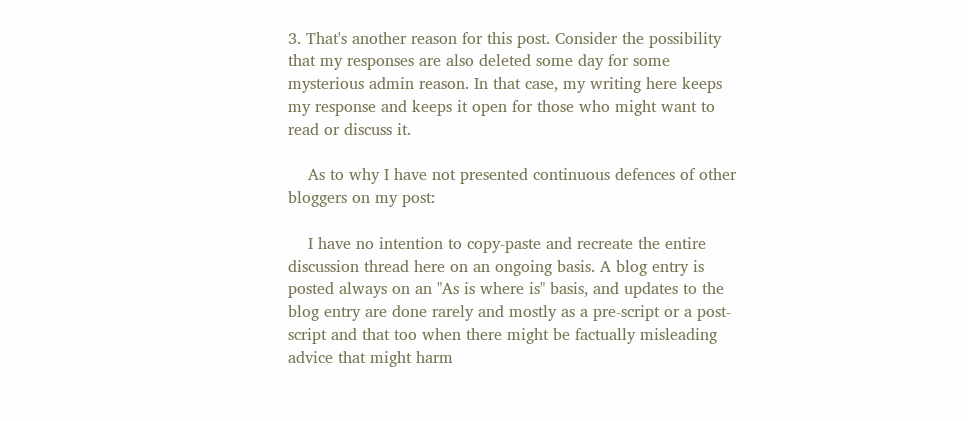3. That's another reason for this post. Consider the possibility that my responses are also deleted some day for some mysterious admin reason. In that case, my writing here keeps my response and keeps it open for those who might want to read or discuss it.

    As to why I have not presented continuous defences of other bloggers on my post:

    I have no intention to copy-paste and recreate the entire discussion thread here on an ongoing basis. A blog entry is posted always on an "As is where is" basis, and updates to the blog entry are done rarely and mostly as a pre-script or a post-script and that too when there might be factually misleading advice that might harm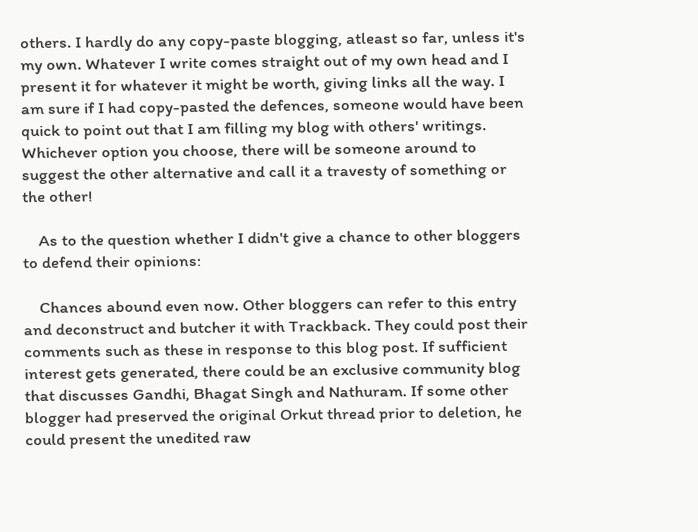others. I hardly do any copy-paste blogging, atleast so far, unless it's my own. Whatever I write comes straight out of my own head and I present it for whatever it might be worth, giving links all the way. I am sure if I had copy-pasted the defences, someone would have been quick to point out that I am filling my blog with others' writings. Whichever option you choose, there will be someone around to suggest the other alternative and call it a travesty of something or the other!

    As to the question whether I didn't give a chance to other bloggers to defend their opinions:

    Chances abound even now. Other bloggers can refer to this entry and deconstruct and butcher it with Trackback. They could post their comments such as these in response to this blog post. If sufficient interest gets generated, there could be an exclusive community blog that discusses Gandhi, Bhagat Singh and Nathuram. If some other blogger had preserved the original Orkut thread prior to deletion, he could present the unedited raw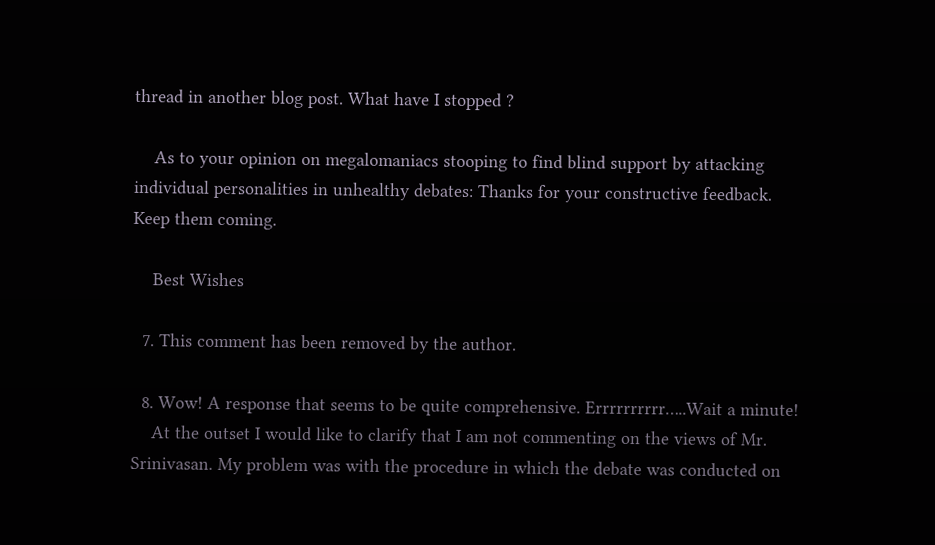thread in another blog post. What have I stopped ?

    As to your opinion on megalomaniacs stooping to find blind support by attacking individual personalities in unhealthy debates: Thanks for your constructive feedback. Keep them coming.

    Best Wishes

  7. This comment has been removed by the author.

  8. Wow! A response that seems to be quite comprehensive. Errrrrrrrrr…..Wait a minute!
    At the outset I would like to clarify that I am not commenting on the views of Mr. Srinivasan. My problem was with the procedure in which the debate was conducted on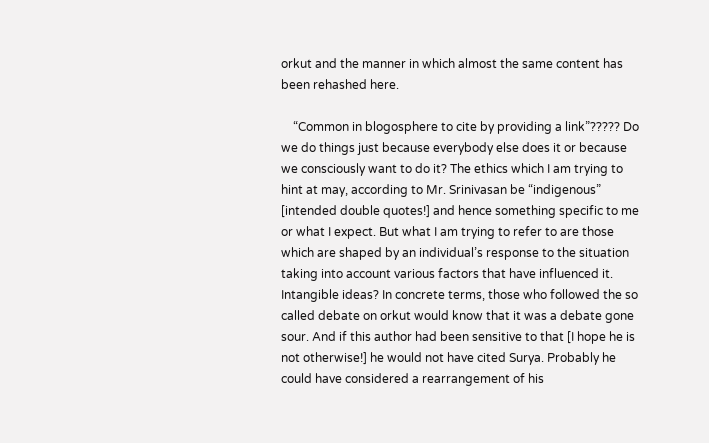orkut and the manner in which almost the same content has been rehashed here.

    “Common in blogosphere to cite by providing a link”????? Do we do things just because everybody else does it or because we consciously want to do it? The ethics which I am trying to hint at may, according to Mr. Srinivasan be “indigenous” [intended double quotes!] and hence something specific to me or what I expect. But what I am trying to refer to are those which are shaped by an individual’s response to the situation taking into account various factors that have influenced it. Intangible ideas? In concrete terms, those who followed the so called debate on orkut would know that it was a debate gone sour. And if this author had been sensitive to that [I hope he is not otherwise!] he would not have cited Surya. Probably he could have considered a rearrangement of his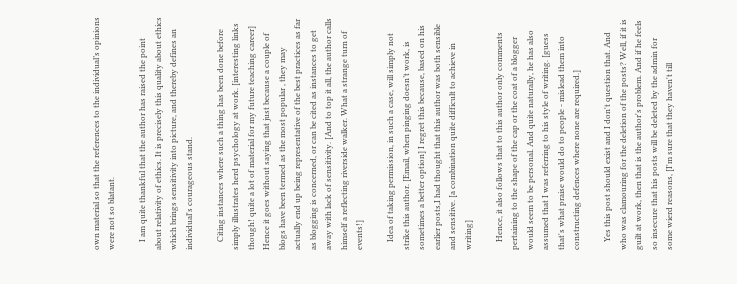own material so that the references to the individual’s opinions were not so blatant.

    I am quite thankful that the author has raised the point about relativity of ethics. It is precisely this quality about ethics which brings sensitivity into picture, and thereby defines an individual's courageous stand.

    Citing instances where such a thing has been done before simply illustrates herd psychology at work. [interesting links though! quite a lot of material for my future teaching career] Hence it goes without saying that just because a couple of blogs have been termed as the most popular , they may actually end up being representative of the best practices as far as blogging is concerned, or can be cited as instances to get away with lack of sensitivity. [And to top it all, the author calls himself a reflecting riverside walker. What a strange turn of events!]

    Idea of taking permission, in such a case, will simply not strike this author. [Email, when pinging doesn’t work, is sometimes a better option] I regret this because, based on his earlier posts,I had thought that this author was both sensible and sensitive. [a combination quite difficult to achieve in writing]

    Hence, it also follows that to this author only comments pertaining to the shape of the cap or the coat of a blogger would seem to be personal. And quite naturally, he has also assumed that I was referring to his style of writing. [guess that's what praise would do to people - mislead them into constructing defences where none are required.]

    Yes this post should exist and I don't question that. And who was clamouring for the deletion of the posts? Well, if it is guilt at work, then that is the author's problem. And if he feels so insecure that his posts will be deleted by the admin for some wierd reasons, [I'm sure that they haven't till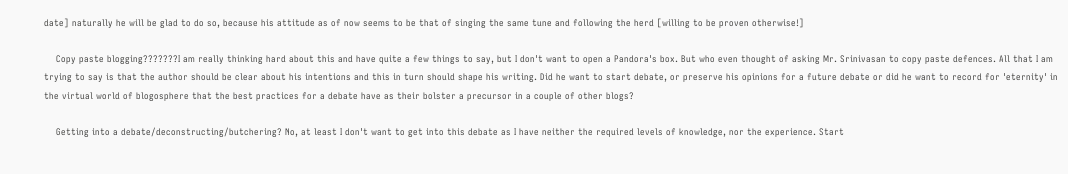date] naturally he will be glad to do so, because his attitude as of now seems to be that of singing the same tune and following the herd [willing to be proven otherwise!]

    Copy paste blogging???????I am really thinking hard about this and have quite a few things to say, but I don't want to open a Pandora's box. But who even thought of asking Mr. Srinivasan to copy paste defences. All that I am trying to say is that the author should be clear about his intentions and this in turn should shape his writing. Did he want to start debate, or preserve his opinions for a future debate or did he want to record for 'eternity' in the virtual world of blogosphere that the best practices for a debate have as their bolster a precursor in a couple of other blogs?

    Getting into a debate/deconstructing/butchering? No, at least I don't want to get into this debate as I have neither the required levels of knowledge, nor the experience. Start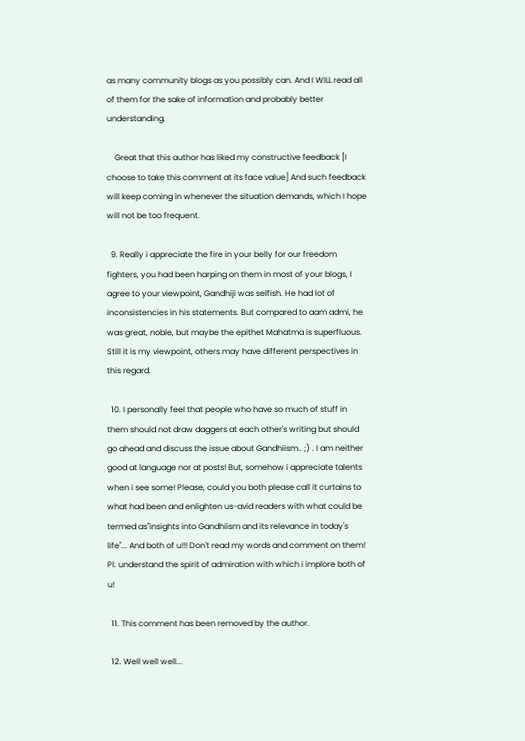as many community blogs as you possibly can. And I WILL read all of them for the sake of information and probably better understanding.

    Great that this author has liked my constructive feedback [I choose to take this comment at its face value] And such feedback will keep coming in whenever the situation demands, which I hope will not be too frequent.

  9. Really i appreciate the fire in your belly for our freedom fighters, you had been harping on them in most of your blogs, I agree to your viewpoint, Gandhiji was selfish. He had lot of inconsistencies in his statements. But compared to aam admi, he was great, noble, but maybe the epithet Mahatma is superfluous. Still it is my viewpoint, others may have different perspectives in this regard.

  10. I personally feel that people who have so much of stuff in them should not draw daggers at each other's writing but should go ahead and discuss the issue about Gandhiism.. ;) . I am neither good at language nor at posts! But, somehow i appreciate talents when i see some! Please, could you both please call it curtains to what had been and enlighten us-avid readers with what could be termed as"insights into Gandhiism and its relevance in today's life"... And both of u!!! Don't read my words and comment on them! Pl. understand the spirit of admiration with which i implore both of u!

  11. This comment has been removed by the author.

  12. Well well well...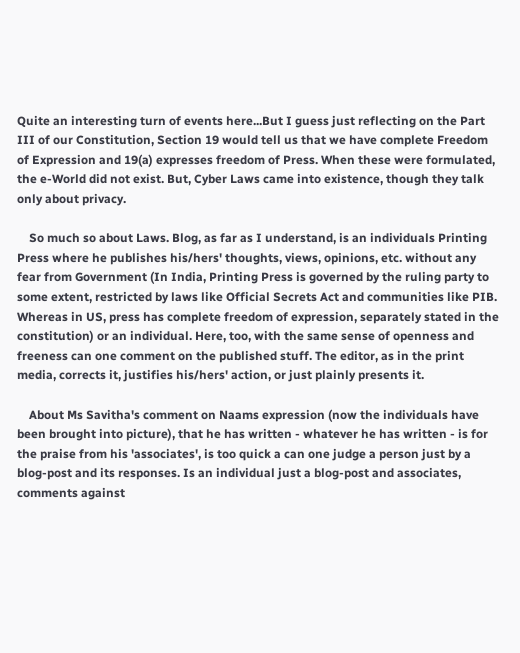Quite an interesting turn of events here...But I guess just reflecting on the Part III of our Constitution, Section 19 would tell us that we have complete Freedom of Expression and 19(a) expresses freedom of Press. When these were formulated, the e-World did not exist. But, Cyber Laws came into existence, though they talk only about privacy.

    So much so about Laws. Blog, as far as I understand, is an individuals Printing Press where he publishes his/hers' thoughts, views, opinions, etc. without any fear from Government (In India, Printing Press is governed by the ruling party to some extent, restricted by laws like Official Secrets Act and communities like PIB. Whereas in US, press has complete freedom of expression, separately stated in the constitution) or an individual. Here, too, with the same sense of openness and freeness can one comment on the published stuff. The editor, as in the print media, corrects it, justifies his/hers' action, or just plainly presents it.

    About Ms Savitha's comment on Naams expression (now the individuals have been brought into picture), that he has written - whatever he has written - is for the praise from his 'associates', is too quick a can one judge a person just by a blog-post and its responses. Is an individual just a blog-post and associates, comments against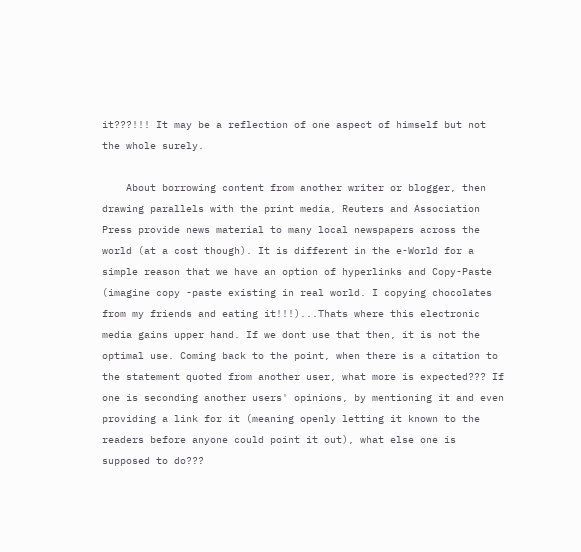it???!!! It may be a reflection of one aspect of himself but not the whole surely.

    About borrowing content from another writer or blogger, then drawing parallels with the print media, Reuters and Association Press provide news material to many local newspapers across the world (at a cost though). It is different in the e-World for a simple reason that we have an option of hyperlinks and Copy-Paste (imagine copy -paste existing in real world. I copying chocolates from my friends and eating it!!!)...Thats where this electronic media gains upper hand. If we dont use that then, it is not the optimal use. Coming back to the point, when there is a citation to the statement quoted from another user, what more is expected??? If one is seconding another users' opinions, by mentioning it and even providing a link for it (meaning openly letting it known to the readers before anyone could point it out), what else one is supposed to do???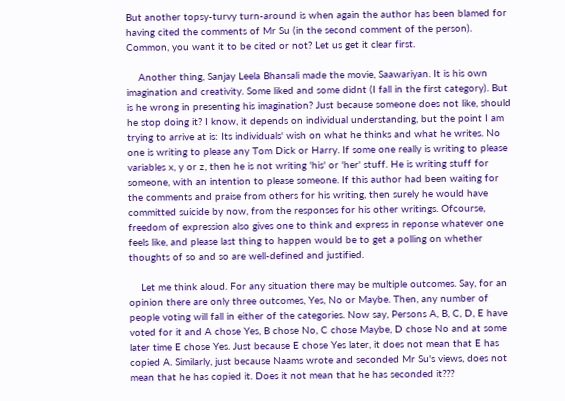But another topsy-turvy turn-around is when again the author has been blamed for having cited the comments of Mr Su (in the second comment of the person). Common, you want it to be cited or not? Let us get it clear first.

    Another thing, Sanjay Leela Bhansali made the movie, Saawariyan. It is his own imagination and creativity. Some liked and some didnt (I fall in the first category). But is he wrong in presenting his imagination? Just because someone does not like, should he stop doing it? I know, it depends on individual understanding, but the point I am trying to arrive at is: Its individuals' wish on what he thinks and what he writes. No one is writing to please any Tom Dick or Harry. If some one really is writing to please variables x, y or z, then he is not writing 'his' or 'her' stuff. He is writing stuff for someone, with an intention to please someone. If this author had been waiting for the comments and praise from others for his writing, then surely he would have committed suicide by now, from the responses for his other writings. Ofcourse, freedom of expression also gives one to think and express in reponse whatever one feels like, and please last thing to happen would be to get a polling on whether thoughts of so and so are well-defined and justified.

    Let me think aloud. For any situation there may be multiple outcomes. Say, for an opinion there are only three outcomes, Yes, No or Maybe. Then, any number of people voting will fall in either of the categories. Now say, Persons A, B, C, D, E have voted for it and A chose Yes, B chose No, C chose Maybe, D chose No and at some later time E chose Yes. Just because E chose Yes later, it does not mean that E has copied A. Similarly, just because Naams wrote and seconded Mr Su's views, does not mean that he has copied it. Does it not mean that he has seconded it???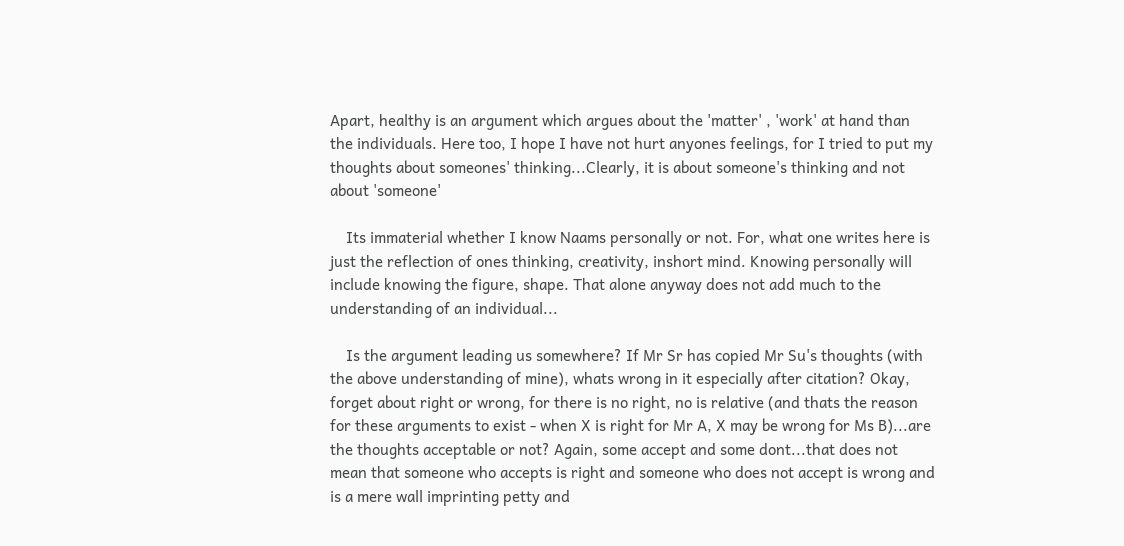Apart, healthy is an argument which argues about the 'matter' , 'work' at hand than the individuals. Here too, I hope I have not hurt anyones feelings, for I tried to put my thoughts about someones' thinking...Clearly, it is about someone's thinking and not about 'someone'

    Its immaterial whether I know Naams personally or not. For, what one writes here is just the reflection of ones thinking, creativity, inshort mind. Knowing personally will include knowing the figure, shape. That alone anyway does not add much to the understanding of an individual...

    Is the argument leading us somewhere? If Mr Sr has copied Mr Su's thoughts (with the above understanding of mine), whats wrong in it especially after citation? Okay, forget about right or wrong, for there is no right, no is relative (and thats the reason for these arguments to exist - when X is right for Mr A, X may be wrong for Ms B)...are the thoughts acceptable or not? Again, some accept and some dont...that does not mean that someone who accepts is right and someone who does not accept is wrong and is a mere wall imprinting petty and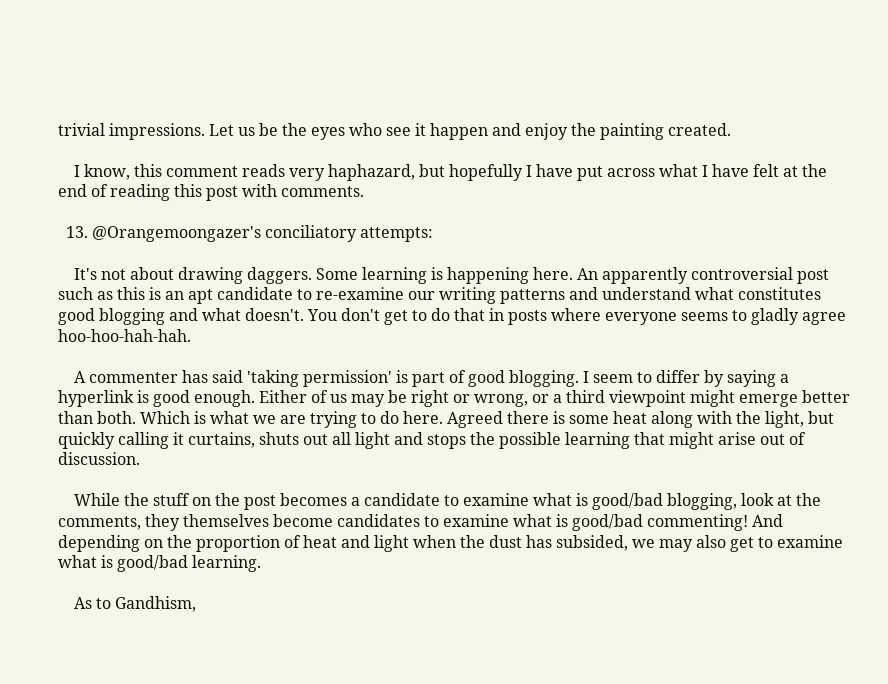trivial impressions. Let us be the eyes who see it happen and enjoy the painting created.

    I know, this comment reads very haphazard, but hopefully I have put across what I have felt at the end of reading this post with comments.

  13. @Orangemoongazer's conciliatory attempts:

    It's not about drawing daggers. Some learning is happening here. An apparently controversial post such as this is an apt candidate to re-examine our writing patterns and understand what constitutes good blogging and what doesn't. You don't get to do that in posts where everyone seems to gladly agree hoo-hoo-hah-hah.

    A commenter has said 'taking permission' is part of good blogging. I seem to differ by saying a hyperlink is good enough. Either of us may be right or wrong, or a third viewpoint might emerge better than both. Which is what we are trying to do here. Agreed there is some heat along with the light, but quickly calling it curtains, shuts out all light and stops the possible learning that might arise out of discussion.

    While the stuff on the post becomes a candidate to examine what is good/bad blogging, look at the comments, they themselves become candidates to examine what is good/bad commenting! And depending on the proportion of heat and light when the dust has subsided, we may also get to examine what is good/bad learning.

    As to Gandhism,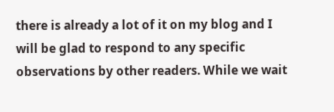there is already a lot of it on my blog and I will be glad to respond to any specific observations by other readers. While we wait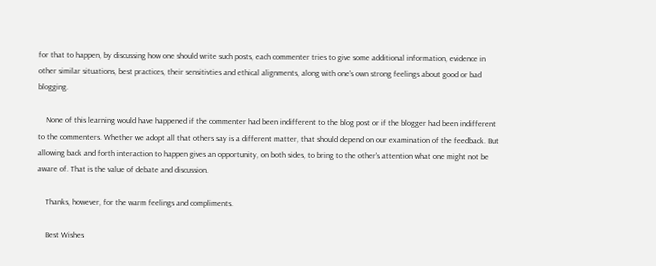for that to happen, by discussing how one should write such posts, each commenter tries to give some additional information, evidence in other similar situations, best practices, their sensitivties and ethical alignments, along with one's own strong feelings about good or bad blogging.

    None of this learning would have happened if the commenter had been indifferent to the blog post or if the blogger had been indifferent to the commenters. Whether we adopt all that others say is a different matter, that should depend on our examination of the feedback. But allowing back and forth interaction to happen gives an opportunity, on both sides, to bring to the other's attention what one might not be aware of. That is the value of debate and discussion.

    Thanks, however, for the warm feelings and compliments.

    Best Wishes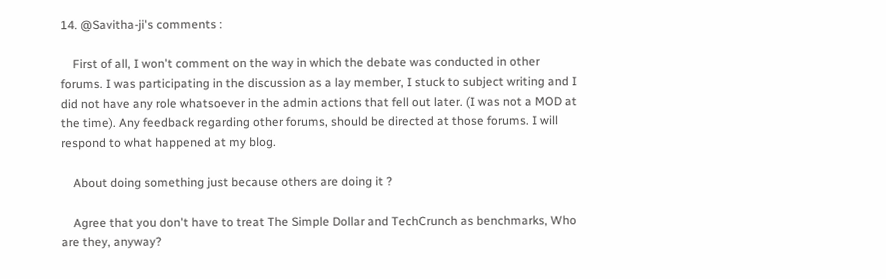14. @Savitha-ji's comments :

    First of all, I won't comment on the way in which the debate was conducted in other forums. I was participating in the discussion as a lay member, I stuck to subject writing and I did not have any role whatsoever in the admin actions that fell out later. (I was not a MOD at the time). Any feedback regarding other forums, should be directed at those forums. I will respond to what happened at my blog.

    About doing something just because others are doing it ?

    Agree that you don't have to treat The Simple Dollar and TechCrunch as benchmarks, Who are they, anyway?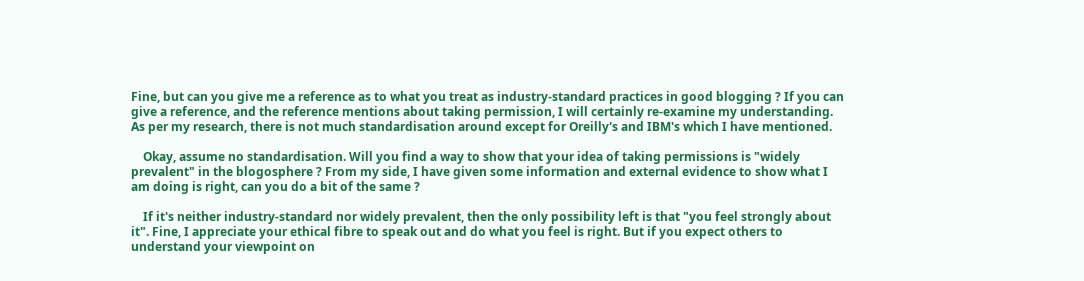Fine, but can you give me a reference as to what you treat as industry-standard practices in good blogging ? If you can give a reference, and the reference mentions about taking permission, I will certainly re-examine my understanding. As per my research, there is not much standardisation around except for Oreilly's and IBM's which I have mentioned.

    Okay, assume no standardisation. Will you find a way to show that your idea of taking permissions is "widely prevalent" in the blogosphere ? From my side, I have given some information and external evidence to show what I am doing is right, can you do a bit of the same ?

    If it's neither industry-standard nor widely prevalent, then the only possibility left is that "you feel strongly about it". Fine, I appreciate your ethical fibre to speak out and do what you feel is right. But if you expect others to understand your viewpoint on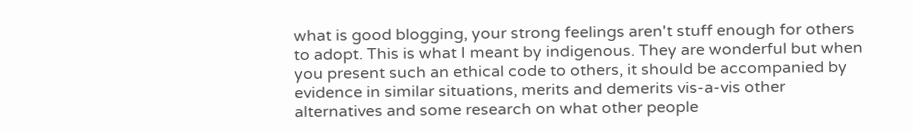what is good blogging, your strong feelings aren't stuff enough for others to adopt. This is what I meant by indigenous. They are wonderful but when you present such an ethical code to others, it should be accompanied by evidence in similar situations, merits and demerits vis-a-vis other alternatives and some research on what other people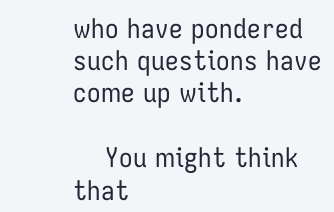who have pondered such questions have come up with.

    You might think that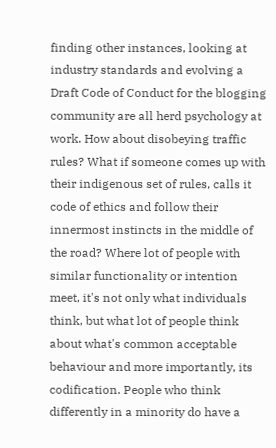finding other instances, looking at industry standards and evolving a Draft Code of Conduct for the blogging community are all herd psychology at work. How about disobeying traffic rules? What if someone comes up with their indigenous set of rules, calls it code of ethics and follow their innermost instincts in the middle of the road? Where lot of people with similar functionality or intention meet, it's not only what individuals think, but what lot of people think about what's common acceptable behaviour and more importantly, its codification. People who think differently in a minority do have a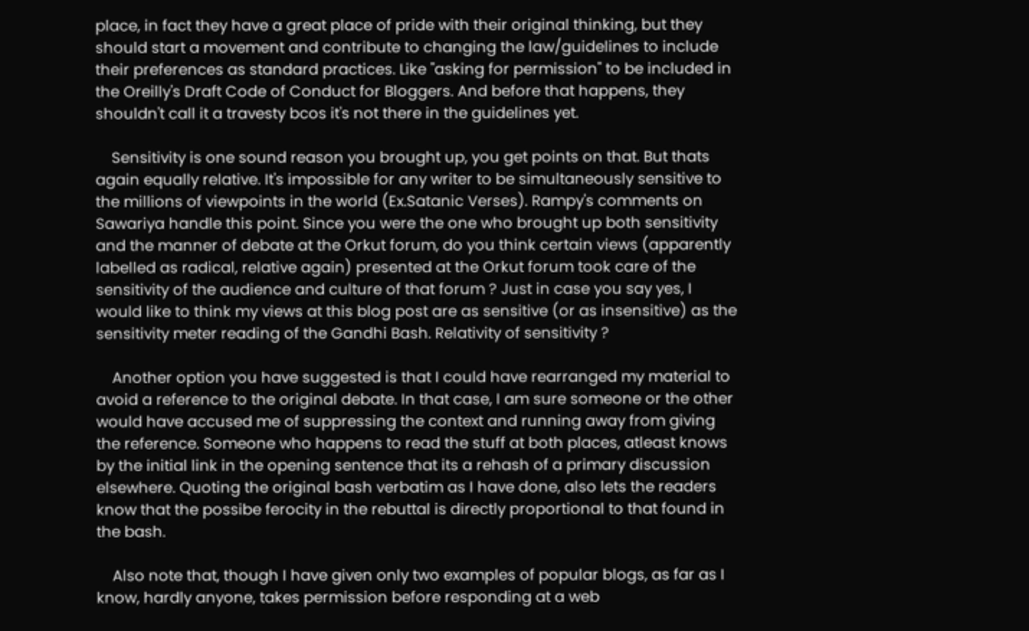place, in fact they have a great place of pride with their original thinking, but they should start a movement and contribute to changing the law/guidelines to include their preferences as standard practices. Like "asking for permission" to be included in the Oreilly's Draft Code of Conduct for Bloggers. And before that happens, they shouldn't call it a travesty bcos it's not there in the guidelines yet.

    Sensitivity is one sound reason you brought up, you get points on that. But thats again equally relative. It's impossible for any writer to be simultaneously sensitive to the millions of viewpoints in the world (Ex.Satanic Verses). Rampy's comments on Sawariya handle this point. Since you were the one who brought up both sensitivity and the manner of debate at the Orkut forum, do you think certain views (apparently labelled as radical, relative again) presented at the Orkut forum took care of the sensitivity of the audience and culture of that forum ? Just in case you say yes, I would like to think my views at this blog post are as sensitive (or as insensitive) as the sensitivity meter reading of the Gandhi Bash. Relativity of sensitivity ?

    Another option you have suggested is that I could have rearranged my material to avoid a reference to the original debate. In that case, I am sure someone or the other would have accused me of suppressing the context and running away from giving the reference. Someone who happens to read the stuff at both places, atleast knows by the initial link in the opening sentence that its a rehash of a primary discussion elsewhere. Quoting the original bash verbatim as I have done, also lets the readers know that the possibe ferocity in the rebuttal is directly proportional to that found in the bash.

    Also note that, though I have given only two examples of popular blogs, as far as I know, hardly anyone, takes permission before responding at a web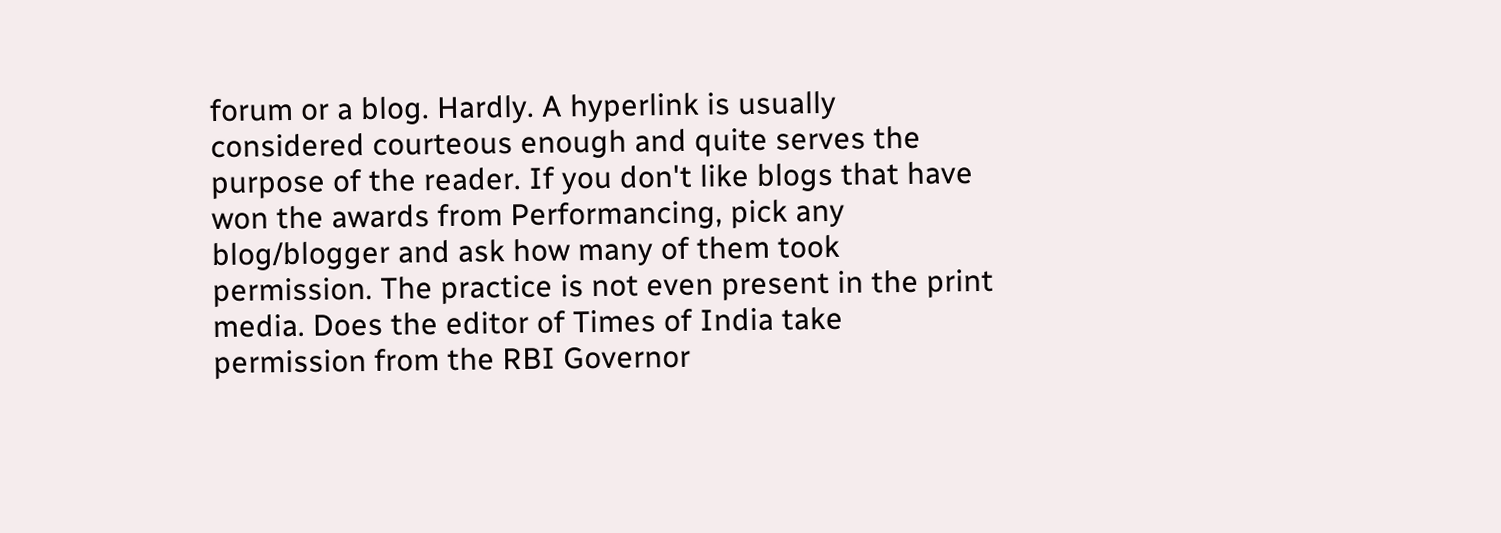forum or a blog. Hardly. A hyperlink is usually considered courteous enough and quite serves the purpose of the reader. If you don't like blogs that have won the awards from Performancing, pick any blog/blogger and ask how many of them took permission. The practice is not even present in the print media. Does the editor of Times of India take permission from the RBI Governor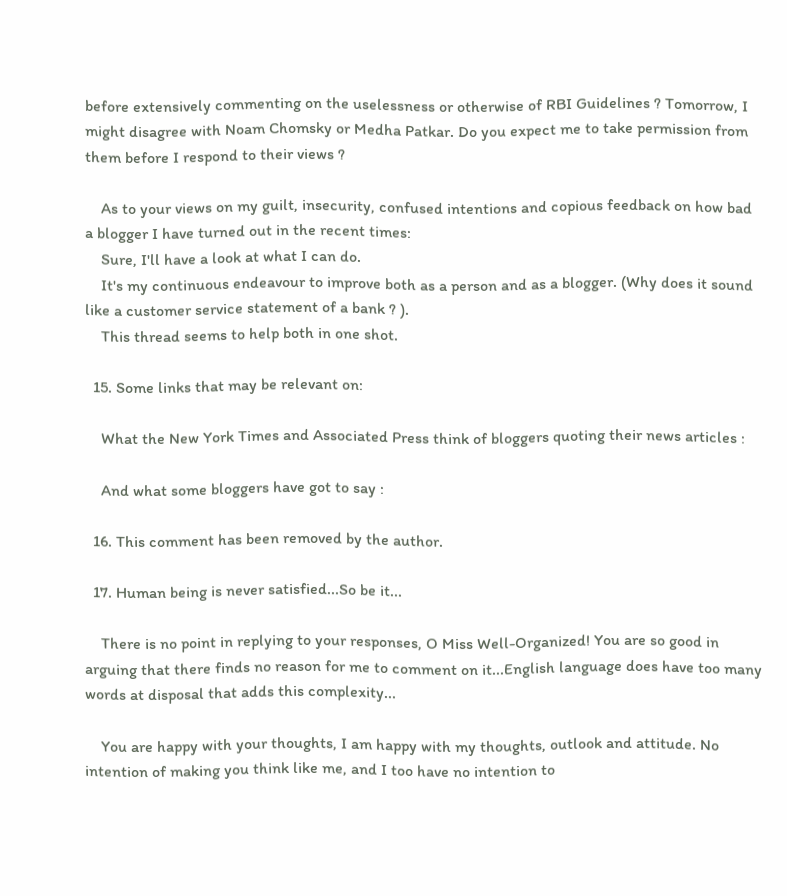before extensively commenting on the uselessness or otherwise of RBI Guidelines ? Tomorrow, I might disagree with Noam Chomsky or Medha Patkar. Do you expect me to take permission from them before I respond to their views ?

    As to your views on my guilt, insecurity, confused intentions and copious feedback on how bad a blogger I have turned out in the recent times:
    Sure, I'll have a look at what I can do.
    It's my continuous endeavour to improve both as a person and as a blogger. (Why does it sound like a customer service statement of a bank ? ).
    This thread seems to help both in one shot.

  15. Some links that may be relevant on:

    What the New York Times and Associated Press think of bloggers quoting their news articles :

    And what some bloggers have got to say :

  16. This comment has been removed by the author.

  17. Human being is never satisfied...So be it...

    There is no point in replying to your responses, O Miss Well-Organized! You are so good in arguing that there finds no reason for me to comment on it...English language does have too many words at disposal that adds this complexity...

    You are happy with your thoughts, I am happy with my thoughts, outlook and attitude. No intention of making you think like me, and I too have no intention to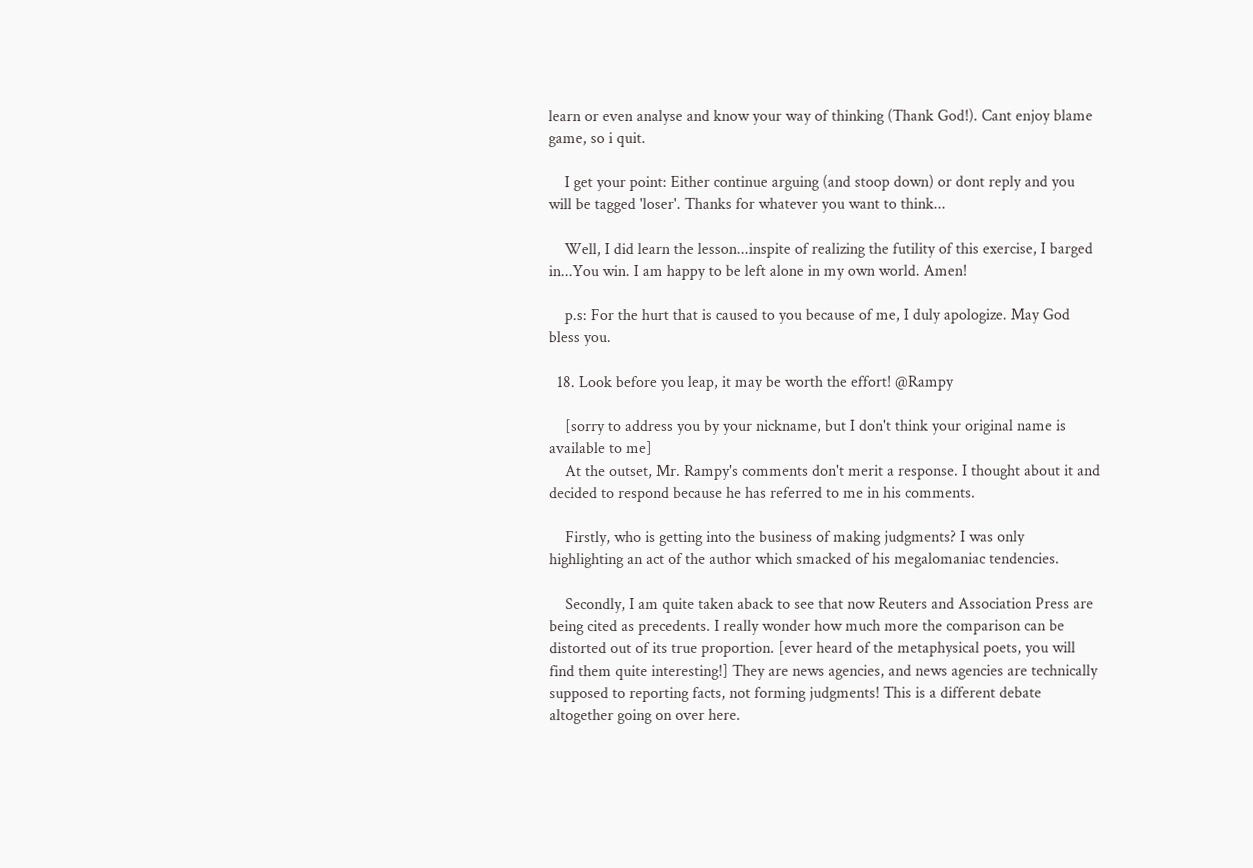learn or even analyse and know your way of thinking (Thank God!). Cant enjoy blame game, so i quit.

    I get your point: Either continue arguing (and stoop down) or dont reply and you will be tagged 'loser'. Thanks for whatever you want to think...

    Well, I did learn the lesson...inspite of realizing the futility of this exercise, I barged in...You win. I am happy to be left alone in my own world. Amen!

    p.s: For the hurt that is caused to you because of me, I duly apologize. May God bless you.

  18. Look before you leap, it may be worth the effort! @Rampy

    [sorry to address you by your nickname, but I don't think your original name is available to me]
    At the outset, Mr. Rampy's comments don't merit a response. I thought about it and decided to respond because he has referred to me in his comments.

    Firstly, who is getting into the business of making judgments? I was only highlighting an act of the author which smacked of his megalomaniac tendencies.

    Secondly, I am quite taken aback to see that now Reuters and Association Press are being cited as precedents. I really wonder how much more the comparison can be distorted out of its true proportion. [ever heard of the metaphysical poets, you will find them quite interesting!] They are news agencies, and news agencies are technically supposed to reporting facts, not forming judgments! This is a different debate altogether going on over here.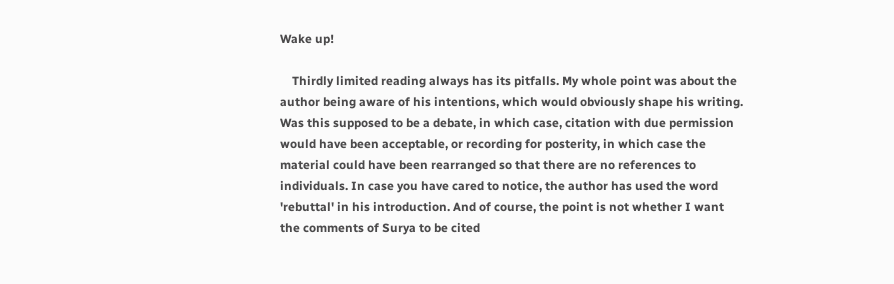Wake up!

    Thirdly limited reading always has its pitfalls. My whole point was about the author being aware of his intentions, which would obviously shape his writing. Was this supposed to be a debate, in which case, citation with due permission would have been acceptable, or recording for posterity, in which case the material could have been rearranged so that there are no references to individuals. In case you have cared to notice, the author has used the word 'rebuttal' in his introduction. And of course, the point is not whether I want the comments of Surya to be cited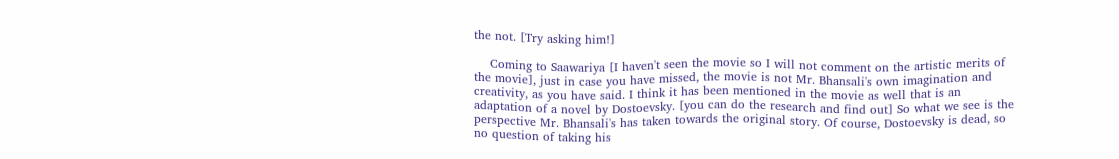the not. [Try asking him!]

    Coming to Saawariya [I haven't seen the movie so I will not comment on the artistic merits of the movie], just in case you have missed, the movie is not Mr. Bhansali's own imagination and creativity, as you have said. I think it has been mentioned in the movie as well that is an adaptation of a novel by Dostoevsky. [you can do the research and find out] So what we see is the perspective Mr. Bhansali's has taken towards the original story. Of course, Dostoevsky is dead, so no question of taking his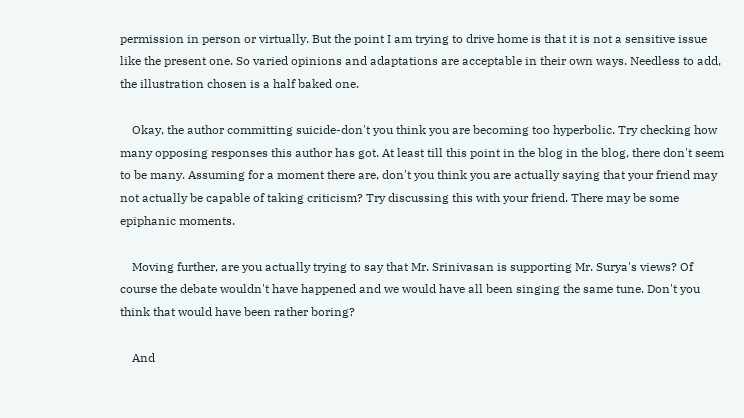permission in person or virtually. But the point I am trying to drive home is that it is not a sensitive issue like the present one. So varied opinions and adaptations are acceptable in their own ways. Needless to add, the illustration chosen is a half baked one.

    Okay, the author committing suicide-don't you think you are becoming too hyperbolic. Try checking how many opposing responses this author has got. At least till this point in the blog in the blog, there don't seem to be many. Assuming for a moment there are, don't you think you are actually saying that your friend may not actually be capable of taking criticism? Try discussing this with your friend. There may be some epiphanic moments.

    Moving further, are you actually trying to say that Mr. Srinivasan is supporting Mr. Surya's views? Of course the debate wouldn't have happened and we would have all been singing the same tune. Don't you think that would have been rather boring?

    And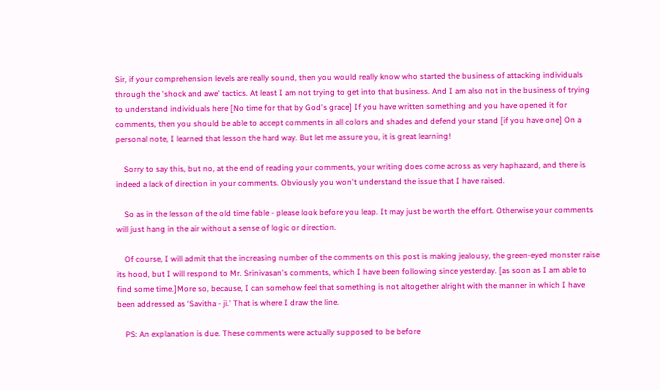Sir, if your comprehension levels are really sound, then you would really know who started the business of attacking individuals through the 'shock and awe' tactics. At least I am not trying to get into that business. And I am also not in the business of trying to understand individuals here [No time for that by God's grace] If you have written something and you have opened it for comments, then you should be able to accept comments in all colors and shades and defend your stand [if you have one] On a personal note, I learned that lesson the hard way. But let me assure you, it is great learning!

    Sorry to say this, but no, at the end of reading your comments, your writing does come across as very haphazard, and there is indeed a lack of direction in your comments. Obviously you won't understand the issue that I have raised.

    So as in the lesson of the old time fable - please look before you leap. It may just be worth the effort. Otherwise your comments will just hang in the air without a sense of logic or direction.

    Of course, I will admit that the increasing number of the comments on this post is making jealousy, the green-eyed monster raise its hood, but I will respond to Mr. Srinivasan's comments, which I have been following since yesterday. [as soon as I am able to find some time.]More so, because, I can somehow feel that something is not altogether alright with the manner in which I have been addressed as ‘Savitha - ji.' That is where I draw the line.

    PS: An explanation is due. These comments were actually supposed to be before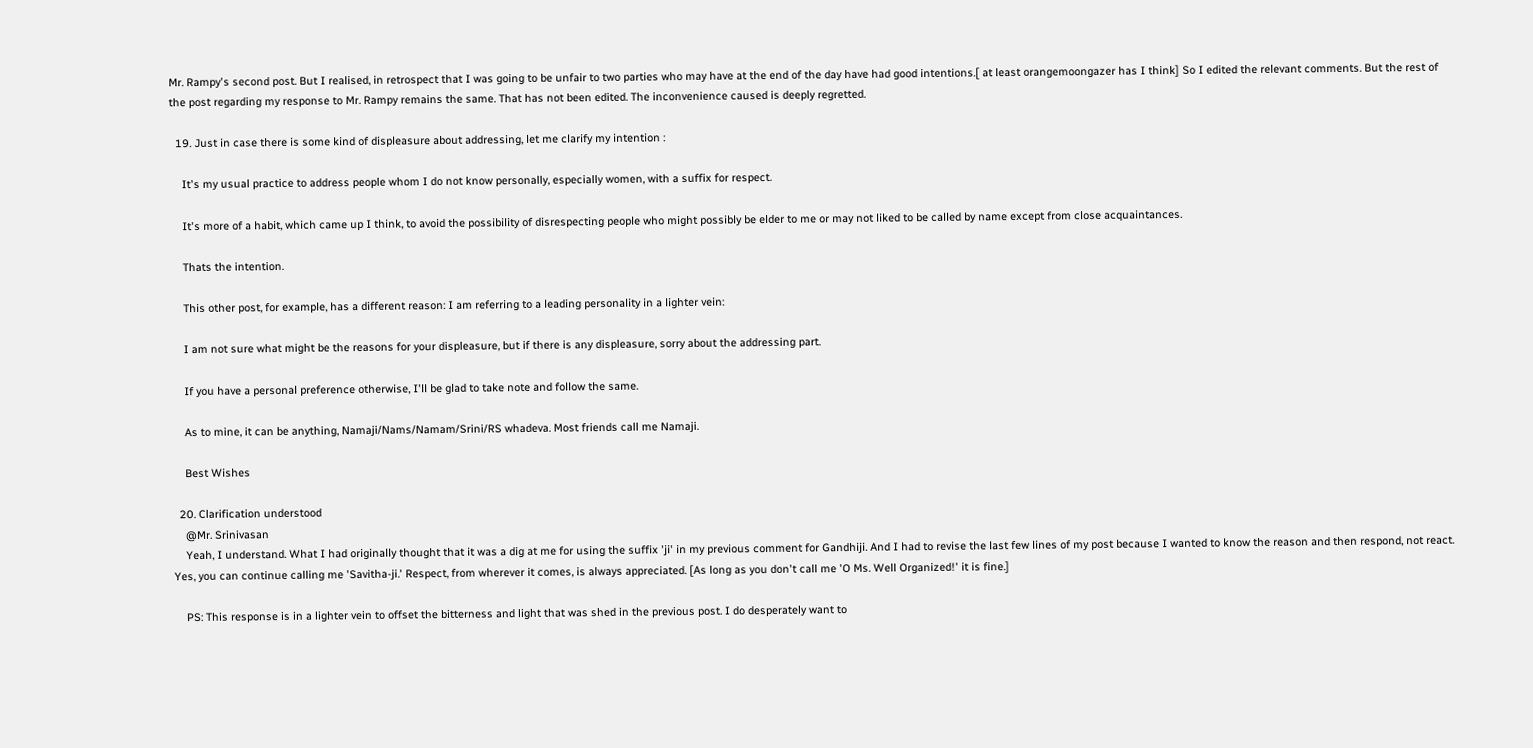Mr. Rampy's second post. But I realised, in retrospect that I was going to be unfair to two parties who may have at the end of the day have had good intentions.[ at least orangemoongazer has I think] So I edited the relevant comments. But the rest of the post regarding my response to Mr. Rampy remains the same. That has not been edited. The inconvenience caused is deeply regretted.

  19. Just in case there is some kind of displeasure about addressing, let me clarify my intention :

    It's my usual practice to address people whom I do not know personally, especially women, with a suffix for respect.

    It's more of a habit, which came up I think, to avoid the possibility of disrespecting people who might possibly be elder to me or may not liked to be called by name except from close acquaintances.

    Thats the intention.

    This other post, for example, has a different reason: I am referring to a leading personality in a lighter vein:

    I am not sure what might be the reasons for your displeasure, but if there is any displeasure, sorry about the addressing part.

    If you have a personal preference otherwise, I'll be glad to take note and follow the same.

    As to mine, it can be anything, Namaji/Nams/Namam/Srini/RS whadeva. Most friends call me Namaji.

    Best Wishes

  20. Clarification understood
    @Mr. Srinivasan
    Yeah, I understand. What I had originally thought that it was a dig at me for using the suffix 'ji' in my previous comment for Gandhiji. And I had to revise the last few lines of my post because I wanted to know the reason and then respond, not react. Yes, you can continue calling me 'Savitha-ji.' Respect, from wherever it comes, is always appreciated. [As long as you don't call me 'O Ms. Well Organized!' it is fine.]

    PS: This response is in a lighter vein to offset the bitterness and light that was shed in the previous post. I do desperately want to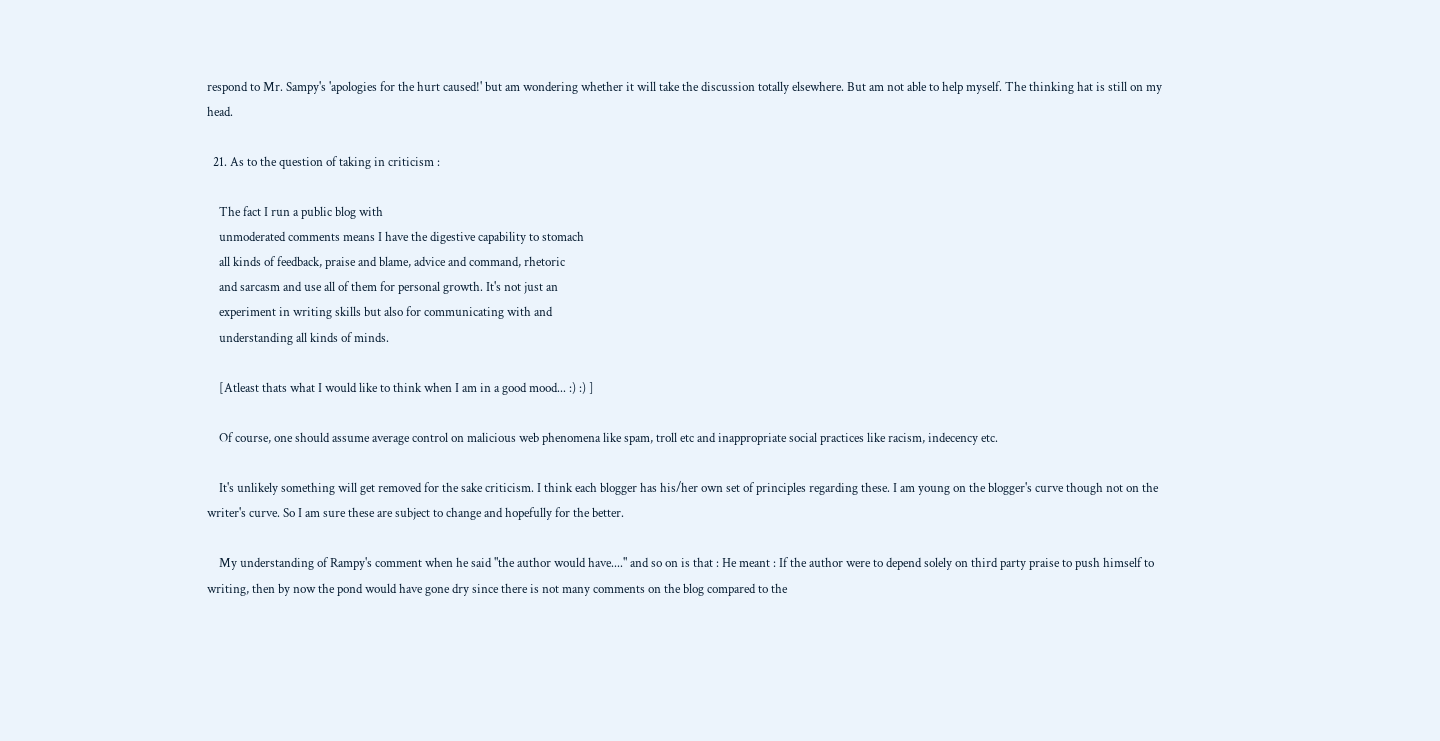respond to Mr. Sampy's 'apologies for the hurt caused!' but am wondering whether it will take the discussion totally elsewhere. But am not able to help myself. The thinking hat is still on my head.

  21. As to the question of taking in criticism :

    The fact I run a public blog with
    unmoderated comments means I have the digestive capability to stomach
    all kinds of feedback, praise and blame, advice and command, rhetoric
    and sarcasm and use all of them for personal growth. It's not just an
    experiment in writing skills but also for communicating with and
    understanding all kinds of minds.

    [Atleast thats what I would like to think when I am in a good mood... :) :) ]

    Of course, one should assume average control on malicious web phenomena like spam, troll etc and inappropriate social practices like racism, indecency etc.

    It's unlikely something will get removed for the sake criticism. I think each blogger has his/her own set of principles regarding these. I am young on the blogger's curve though not on the writer's curve. So I am sure these are subject to change and hopefully for the better.

    My understanding of Rampy's comment when he said "the author would have...." and so on is that : He meant : If the author were to depend solely on third party praise to push himself to writing, then by now the pond would have gone dry since there is not many comments on the blog compared to the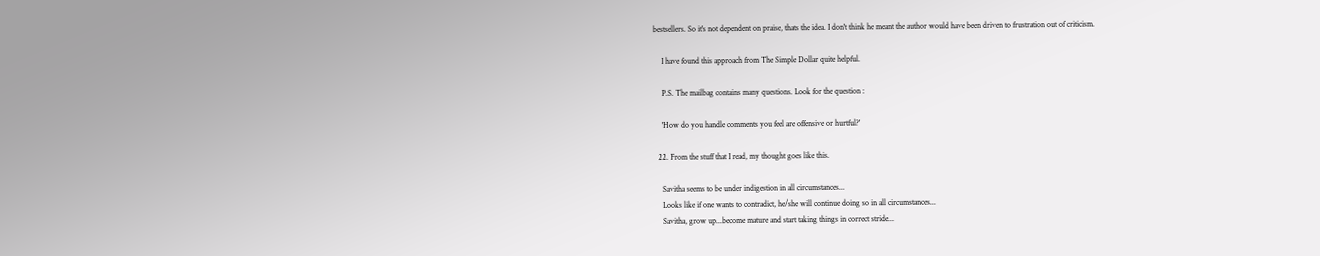bestsellers. So it's not dependent on praise, thats the idea. I don't think he meant the author would have been driven to frustration out of criticism.

    I have found this approach from The Simple Dollar quite helpful.

    P.S. The mailbag contains many questions. Look for the question :

    'How do you handle comments you feel are offensive or hurtful?'

  22. From the stuff that I read, my thought goes like this.

    Savitha seems to be under indigestion in all circumstances...
    Looks like if one wants to contradict, he/she will continue doing so in all circumstances...
    Savitha, grow up...become mature and start taking things in correct stride...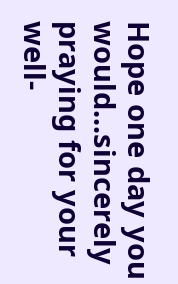Hope one day you would...sincerely praying for your well-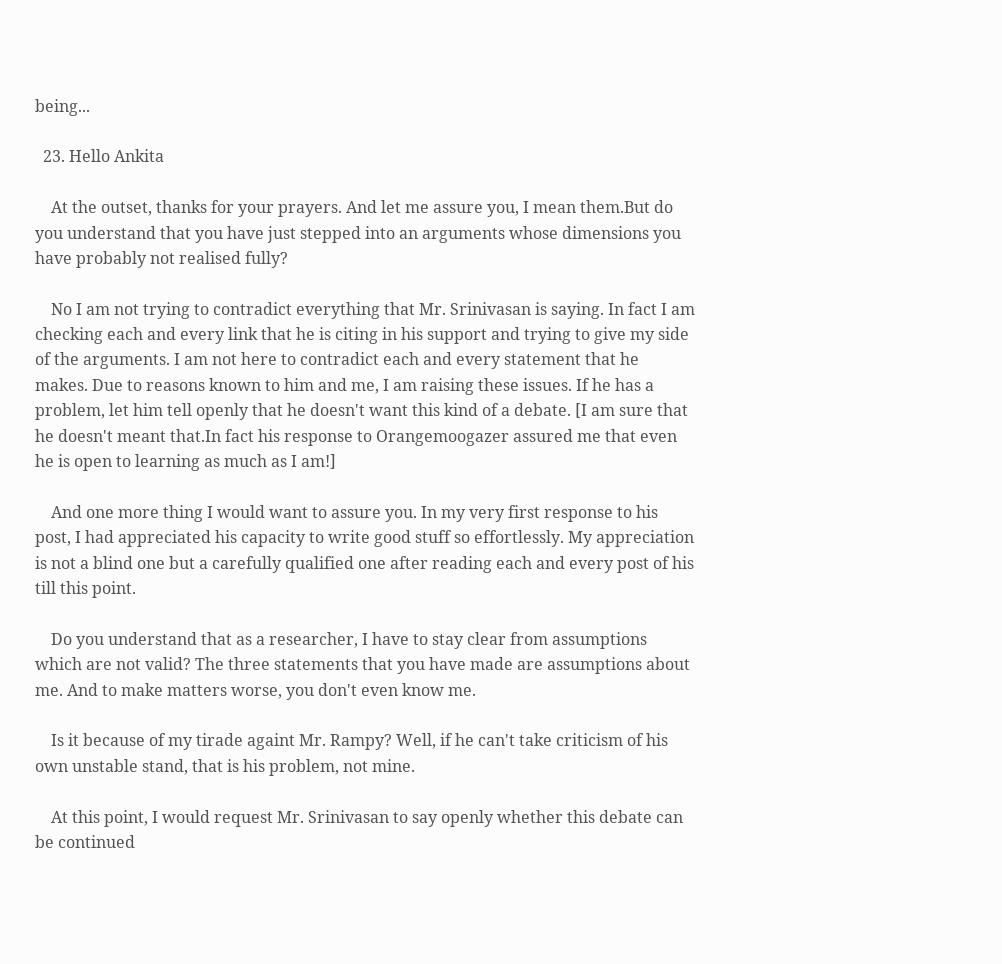being...

  23. Hello Ankita

    At the outset, thanks for your prayers. And let me assure you, I mean them.But do you understand that you have just stepped into an arguments whose dimensions you have probably not realised fully?

    No I am not trying to contradict everything that Mr. Srinivasan is saying. In fact I am checking each and every link that he is citing in his support and trying to give my side of the arguments. I am not here to contradict each and every statement that he makes. Due to reasons known to him and me, I am raising these issues. If he has a problem, let him tell openly that he doesn't want this kind of a debate. [I am sure that he doesn't meant that.In fact his response to Orangemoogazer assured me that even he is open to learning as much as I am!]

    And one more thing I would want to assure you. In my very first response to his post, I had appreciated his capacity to write good stuff so effortlessly. My appreciation is not a blind one but a carefully qualified one after reading each and every post of his till this point.

    Do you understand that as a researcher, I have to stay clear from assumptions which are not valid? The three statements that you have made are assumptions about me. And to make matters worse, you don't even know me.

    Is it because of my tirade againt Mr. Rampy? Well, if he can't take criticism of his own unstable stand, that is his problem, not mine.

    At this point, I would request Mr. Srinivasan to say openly whether this debate can be continued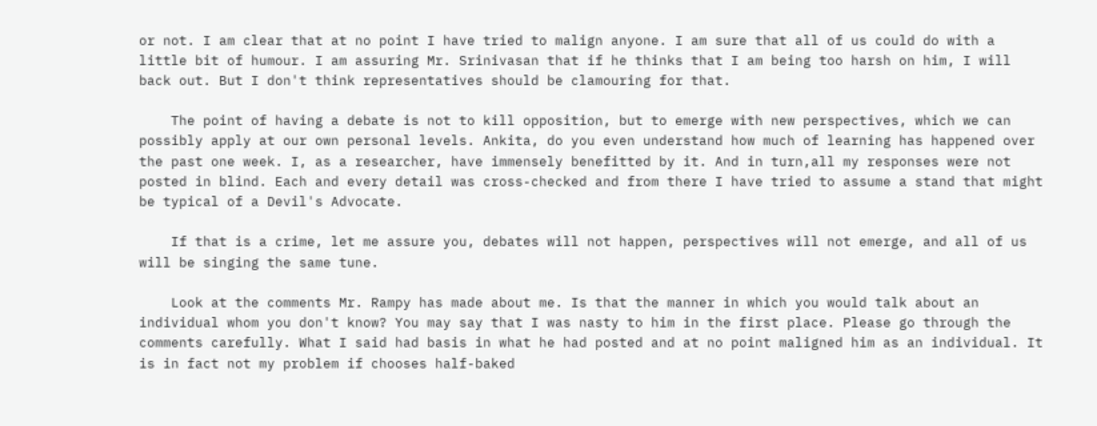or not. I am clear that at no point I have tried to malign anyone. I am sure that all of us could do with a little bit of humour. I am assuring Mr. Srinivasan that if he thinks that I am being too harsh on him, I will back out. But I don't think representatives should be clamouring for that.

    The point of having a debate is not to kill opposition, but to emerge with new perspectives, which we can possibly apply at our own personal levels. Ankita, do you even understand how much of learning has happened over the past one week. I, as a researcher, have immensely benefitted by it. And in turn,all my responses were not posted in blind. Each and every detail was cross-checked and from there I have tried to assume a stand that might be typical of a Devil's Advocate.

    If that is a crime, let me assure you, debates will not happen, perspectives will not emerge, and all of us will be singing the same tune.

    Look at the comments Mr. Rampy has made about me. Is that the manner in which you would talk about an individual whom you don't know? You may say that I was nasty to him in the first place. Please go through the comments carefully. What I said had basis in what he had posted and at no point maligned him as an individual. It is in fact not my problem if chooses half-baked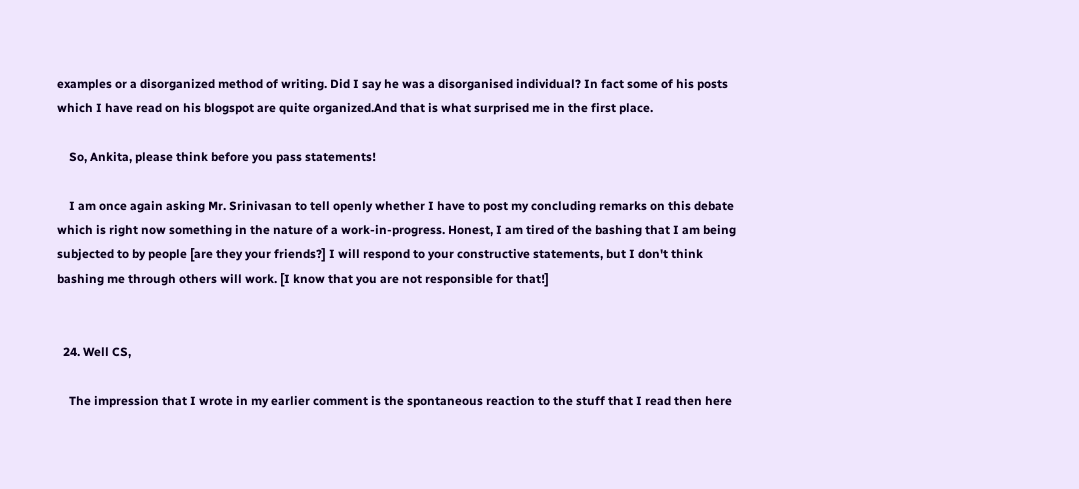examples or a disorganized method of writing. Did I say he was a disorganised individual? In fact some of his posts which I have read on his blogspot are quite organized.And that is what surprised me in the first place.

    So, Ankita, please think before you pass statements!

    I am once again asking Mr. Srinivasan to tell openly whether I have to post my concluding remarks on this debate which is right now something in the nature of a work-in-progress. Honest, I am tired of the bashing that I am being subjected to by people [are they your friends?] I will respond to your constructive statements, but I don't think bashing me through others will work. [I know that you are not responsible for that!]


  24. Well CS,

    The impression that I wrote in my earlier comment is the spontaneous reaction to the stuff that I read then here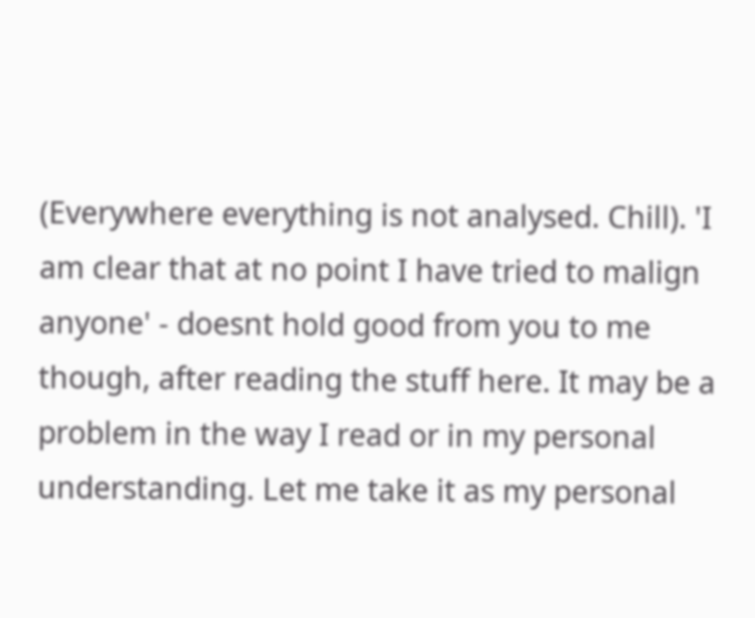(Everywhere everything is not analysed. Chill). 'I am clear that at no point I have tried to malign anyone' - doesnt hold good from you to me though, after reading the stuff here. It may be a problem in the way I read or in my personal understanding. Let me take it as my personal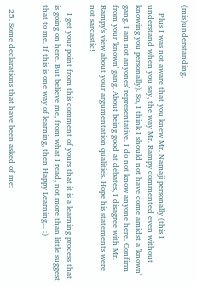(mis)understanding.

    Plus I was not aware that you knew Mr. Namaji personally (this I understand when you say, the way Mr. Rampy commented even without knowing you personally). So, I think I should not have come amidst a 'known' gang. I am not anyones' representative. I do not know anyone here. Confirm from your 'known' gang. About being good at debates, I disagree with Mr. Rampy's view about your argumentation qualities. Hope his statements were not sarcastic!

    I get your point from this comment of yours that it is a learning process that is going on here. But believe me, from what I read, not more than little suggest that to me. If this is one way of learning, then Happy Learning... :)


  25. Some declarations that have been asked of me: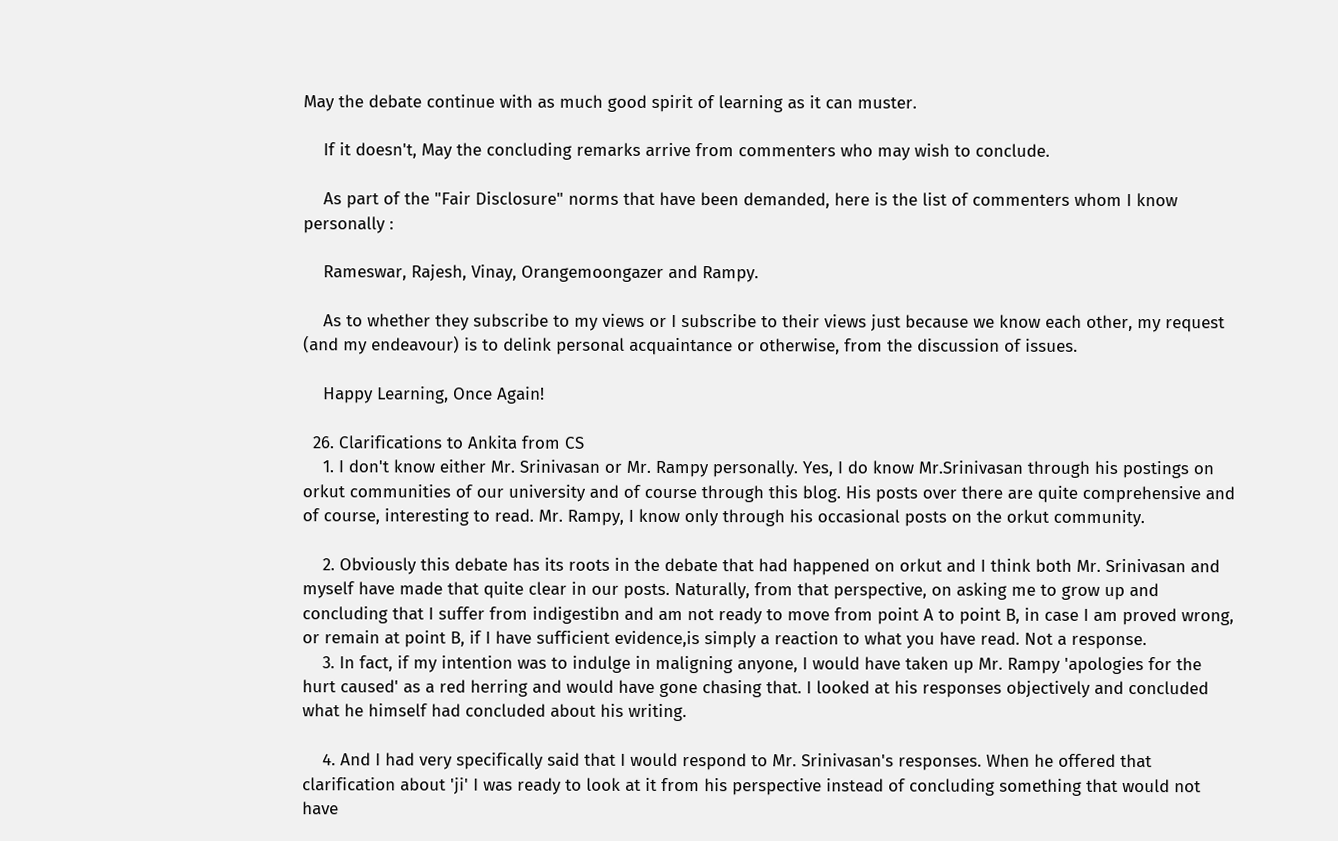May the debate continue with as much good spirit of learning as it can muster.

    If it doesn't, May the concluding remarks arrive from commenters who may wish to conclude.

    As part of the "Fair Disclosure" norms that have been demanded, here is the list of commenters whom I know personally :

    Rameswar, Rajesh, Vinay, Orangemoongazer and Rampy.

    As to whether they subscribe to my views or I subscribe to their views just because we know each other, my request (and my endeavour) is to delink personal acquaintance or otherwise, from the discussion of issues.

    Happy Learning, Once Again!

  26. Clarifications to Ankita from CS
    1. I don't know either Mr. Srinivasan or Mr. Rampy personally. Yes, I do know Mr.Srinivasan through his postings on orkut communities of our university and of course through this blog. His posts over there are quite comprehensive and of course, interesting to read. Mr. Rampy, I know only through his occasional posts on the orkut community.

    2. Obviously this debate has its roots in the debate that had happened on orkut and I think both Mr. Srinivasan and myself have made that quite clear in our posts. Naturally, from that perspective, on asking me to grow up and concluding that I suffer from indigestibn and am not ready to move from point A to point B, in case I am proved wrong, or remain at point B, if I have sufficient evidence,is simply a reaction to what you have read. Not a response.
    3. In fact, if my intention was to indulge in maligning anyone, I would have taken up Mr. Rampy 'apologies for the hurt caused' as a red herring and would have gone chasing that. I looked at his responses objectively and concluded what he himself had concluded about his writing.

    4. And I had very specifically said that I would respond to Mr. Srinivasan's responses. When he offered that clarification about 'ji' I was ready to look at it from his perspective instead of concluding something that would not have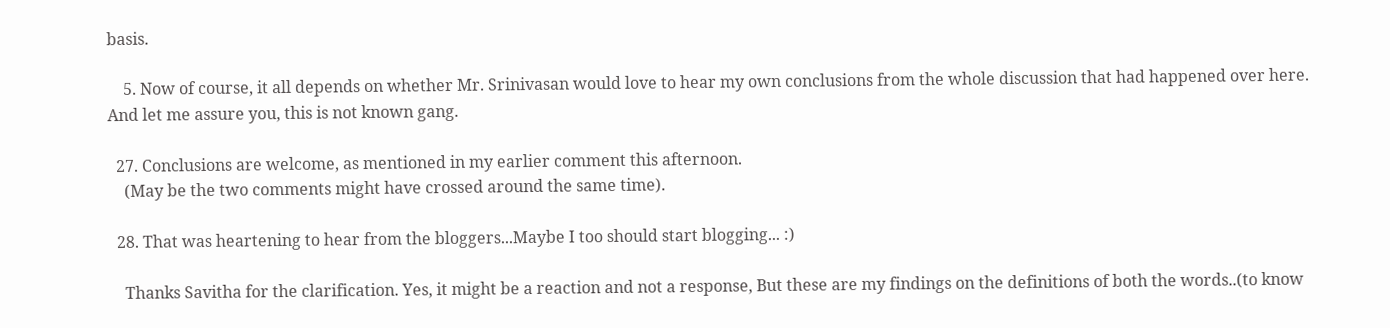basis.

    5. Now of course, it all depends on whether Mr. Srinivasan would love to hear my own conclusions from the whole discussion that had happened over here. And let me assure you, this is not known gang.

  27. Conclusions are welcome, as mentioned in my earlier comment this afternoon.
    (May be the two comments might have crossed around the same time).

  28. That was heartening to hear from the bloggers...Maybe I too should start blogging... :)

    Thanks Savitha for the clarification. Yes, it might be a reaction and not a response, But these are my findings on the definitions of both the words..(to know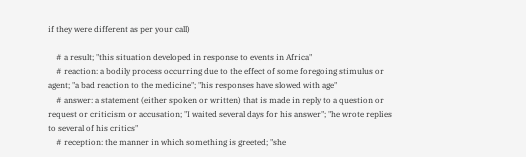if they were different as per your call)

    # a result; "this situation developed in response to events in Africa"
    # reaction: a bodily process occurring due to the effect of some foregoing stimulus or agent; "a bad reaction to the medicine"; "his responses have slowed with age"
    # answer: a statement (either spoken or written) that is made in reply to a question or request or criticism or accusation; "I waited several days for his answer"; "he wrote replies to several of his critics"
    # reception: the manner in which something is greeted; "she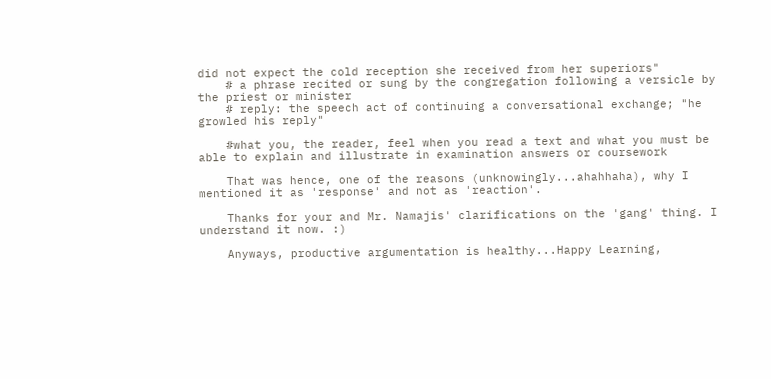did not expect the cold reception she received from her superiors"
    # a phrase recited or sung by the congregation following a versicle by the priest or minister
    # reply: the speech act of continuing a conversational exchange; "he growled his reply"

    #what you, the reader, feel when you read a text and what you must be able to explain and illustrate in examination answers or coursework

    That was hence, one of the reasons (unknowingly...ahahhaha), why I mentioned it as 'response' and not as 'reaction'.

    Thanks for your and Mr. Namajis' clarifications on the 'gang' thing. I understand it now. :)

    Anyways, productive argumentation is healthy...Happy Learning,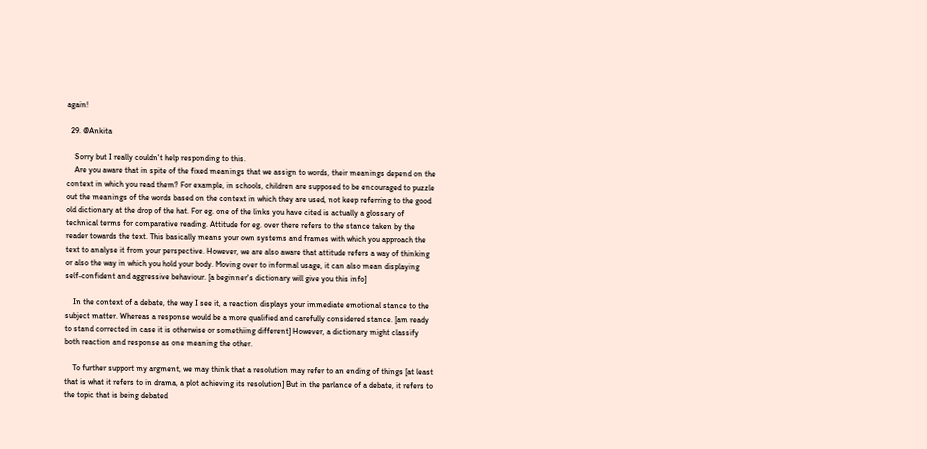again!

  29. @Ankita

    Sorry but I really couldn't help responding to this.
    Are you aware that in spite of the fixed meanings that we assign to words, their meanings depend on the context in which you read them? For example, in schools, children are supposed to be encouraged to puzzle out the meanings of the words based on the context in which they are used, not keep referring to the good old dictionary at the drop of the hat. For eg. one of the links you have cited is actually a glossary of technical terms for comparative reading. Attitude for eg. over there refers to the stance taken by the reader towards the text. This basically means your own systems and frames with which you approach the text to analyse it from your perspective. However, we are also aware that attitude refers a way of thinking or also the way in which you hold your body. Moving over to informal usage, it can also mean displaying self-confident and aggressive behaviour. [a beginner's dictionary will give you this info]

    In the context of a debate, the way I see it, a reaction displays your immediate emotional stance to the subject matter. Whereas a response would be a more qualified and carefully considered stance. [am ready to stand corrected in case it is otherwise or somethiing different] However, a dictionary might classify both reaction and response as one meaning the other.

    To further support my argment, we may think that a resolution may refer to an ending of things [at least that is what it refers to in drama, a plot achieving its resolution] But in the parlance of a debate, it refers to the topic that is being debated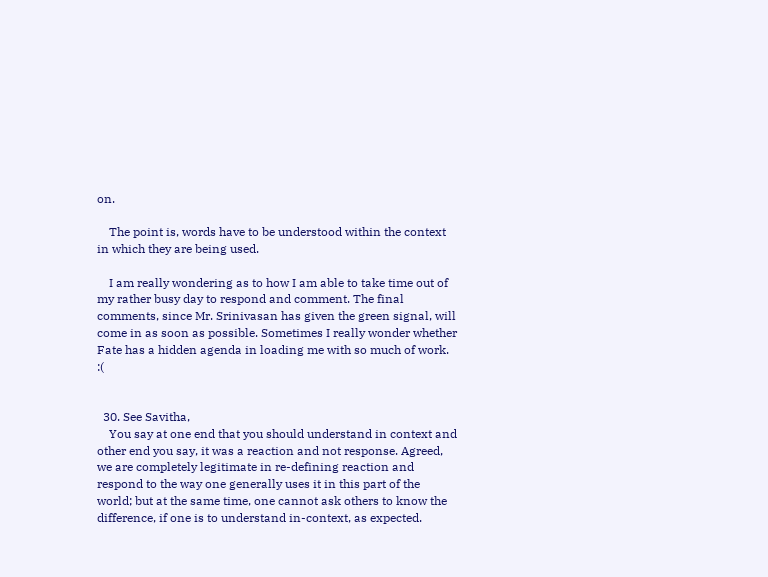on.

    The point is, words have to be understood within the context in which they are being used.

    I am really wondering as to how I am able to take time out of my rather busy day to respond and comment. The final comments, since Mr. Srinivasan has given the green signal, will come in as soon as possible. Sometimes I really wonder whether Fate has a hidden agenda in loading me with so much of work. :(


  30. See Savitha,
    You say at one end that you should understand in context and other end you say, it was a reaction and not response. Agreed, we are completely legitimate in re-defining reaction and respond to the way one generally uses it in this part of the world; but at the same time, one cannot ask others to know the difference, if one is to understand in-context, as expected.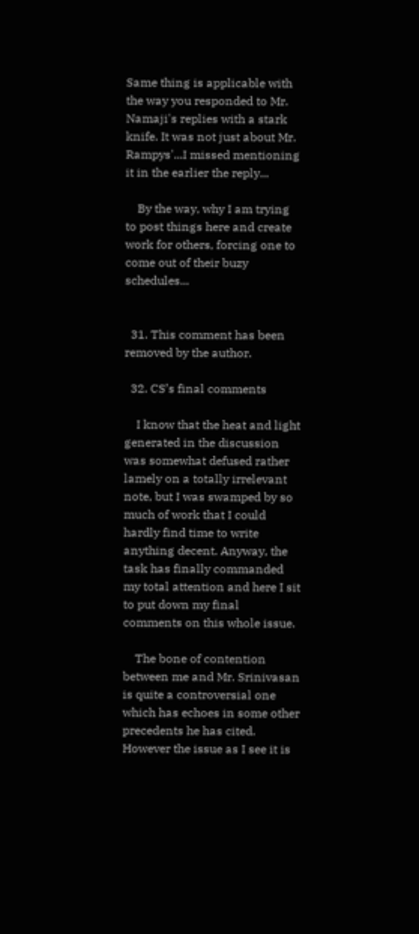Same thing is applicable with the way you responded to Mr. Namaji's replies with a stark knife. It was not just about Mr. Rampys'...I missed mentioning it in the earlier the reply...

    By the way, why I am trying to post things here and create work for others, forcing one to come out of their buzy schedules...


  31. This comment has been removed by the author.

  32. CS’s final comments

    I know that the heat and light generated in the discussion was somewhat defused rather lamely on a totally irrelevant note, but I was swamped by so much of work that I could hardly find time to write anything decent. Anyway, the task has finally commanded my total attention and here I sit to put down my final comments on this whole issue.

    The bone of contention between me and Mr. Srinivasan is quite a controversial one which has echoes in some other precedents he has cited. However the issue as I see it is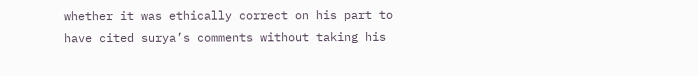whether it was ethically correct on his part to have cited surya’s comments without taking his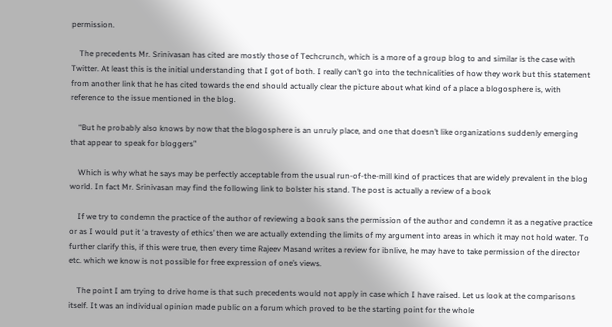permission.

    The precedents Mr. Srinivasan has cited are mostly those of Techcrunch, which is a more of a group blog to and similar is the case with Twitter. At least this is the initial understanding that I got of both. I really can’t go into the technicalities of how they work but this statement from another link that he has cited towards the end should actually clear the picture about what kind of a place a blogosphere is, with reference to the issue mentioned in the blog.

    “But he probably also knows by now that the blogosphere is an unruly place, and one that doesn’t like organizations suddenly emerging that appear to speak for bloggers”

    Which is why what he says may be perfectly acceptable from the usual run-of-the-mill kind of practices that are widely prevalent in the blog world. In fact Mr. Srinivasan may find the following link to bolster his stand. The post is actually a review of a book

    If we try to condemn the practice of the author of reviewing a book sans the permission of the author and condemn it as a negative practice or as I would put it ‘a travesty of ethics’ then we are actually extending the limits of my argument into areas in which it may not hold water. To further clarify this, if this were true, then every time Rajeev Masand writes a review for ibnlive, he may have to take permission of the director etc. which we know is not possible for free expression of one’s views.

    The point I am trying to drive home is that such precedents would not apply in case which I have raised. Let us look at the comparisons itself. It was an individual opinion made public on a forum which proved to be the starting point for the whole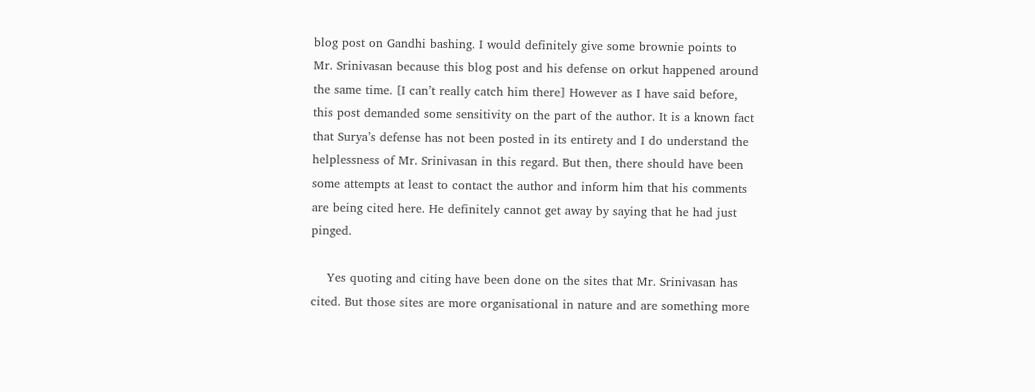blog post on Gandhi bashing. I would definitely give some brownie points to Mr. Srinivasan because this blog post and his defense on orkut happened around the same time. [I can’t really catch him there] However as I have said before, this post demanded some sensitivity on the part of the author. It is a known fact that Surya’s defense has not been posted in its entirety and I do understand the helplessness of Mr. Srinivasan in this regard. But then, there should have been some attempts at least to contact the author and inform him that his comments are being cited here. He definitely cannot get away by saying that he had just pinged.

    Yes quoting and citing have been done on the sites that Mr. Srinivasan has cited. But those sites are more organisational in nature and are something more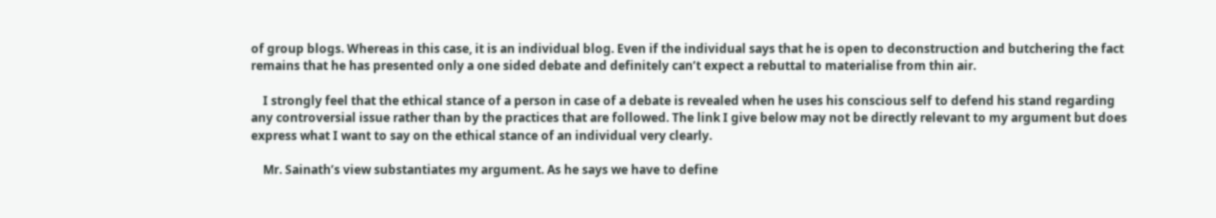of group blogs. Whereas in this case, it is an individual blog. Even if the individual says that he is open to deconstruction and butchering the fact remains that he has presented only a one sided debate and definitely can’t expect a rebuttal to materialise from thin air.

    I strongly feel that the ethical stance of a person in case of a debate is revealed when he uses his conscious self to defend his stand regarding any controversial issue rather than by the practices that are followed. The link I give below may not be directly relevant to my argument but does express what I want to say on the ethical stance of an individual very clearly.

    Mr. Sainath’s view substantiates my argument. As he says we have to define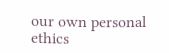our own personal ethics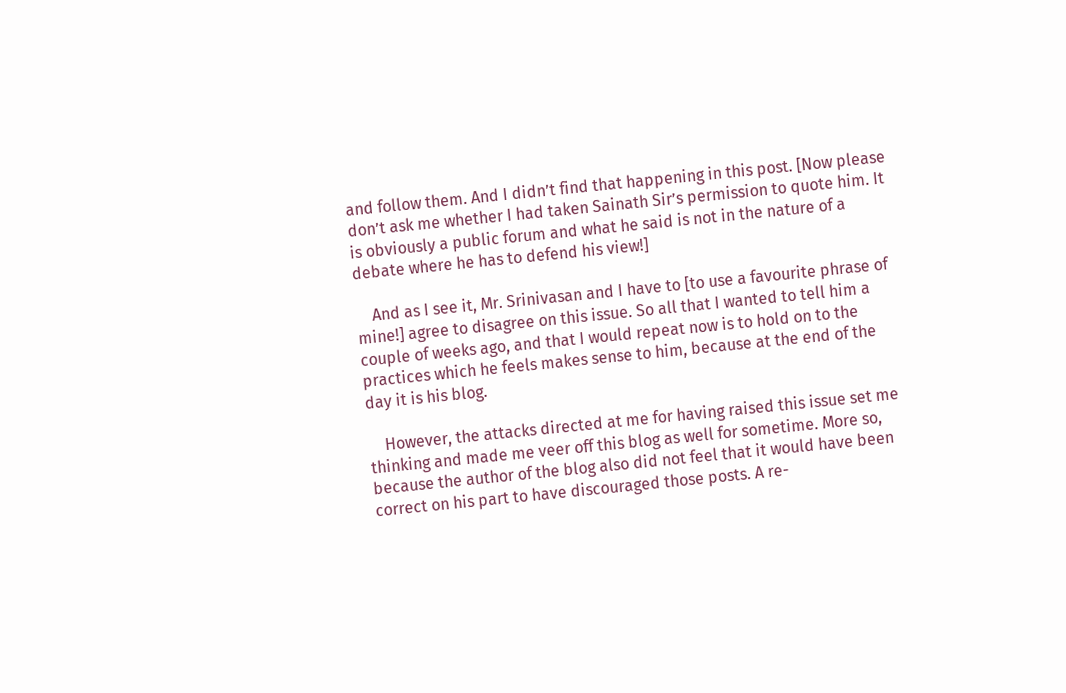and follow them. And I didn’t find that happening in this post. [Now please don’t ask me whether I had taken Sainath Sir’s permission to quote him. It is obviously a public forum and what he said is not in the nature of a debate where he has to defend his view!]

    And as I see it, Mr. Srinivasan and I have to [to use a favourite phrase of mine!] agree to disagree on this issue. So all that I wanted to tell him a couple of weeks ago, and that I would repeat now is to hold on to the practices which he feels makes sense to him, because at the end of the day it is his blog.

    However, the attacks directed at me for having raised this issue set me thinking and made me veer off this blog as well for sometime. More so, because the author of the blog also did not feel that it would have been correct on his part to have discouraged those posts. A re-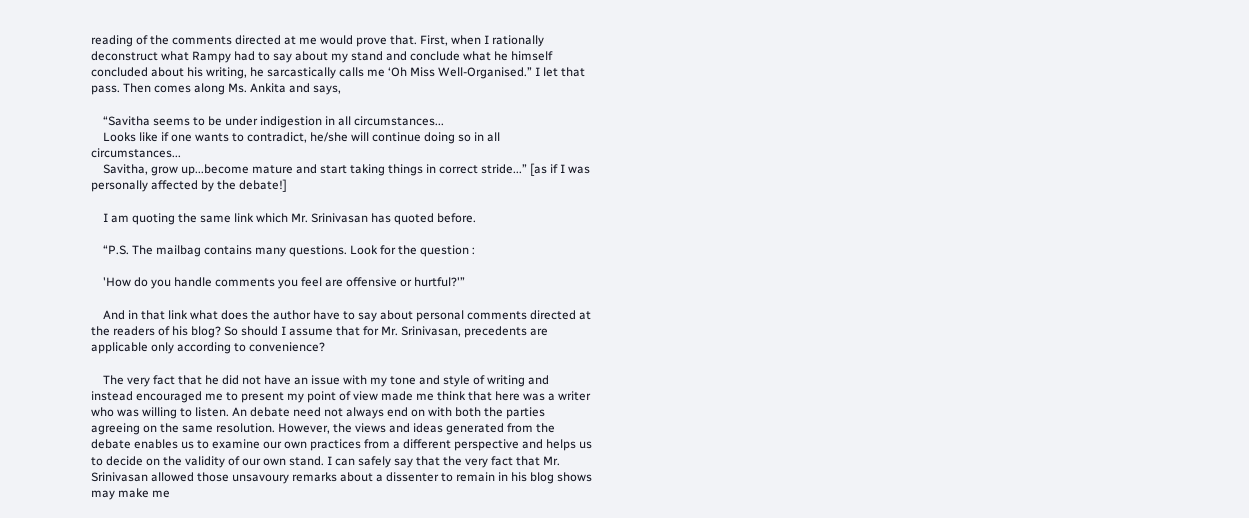reading of the comments directed at me would prove that. First, when I rationally deconstruct what Rampy had to say about my stand and conclude what he himself concluded about his writing, he sarcastically calls me ‘Oh Miss Well-Organised.” I let that pass. Then comes along Ms. Ankita and says,

    “Savitha seems to be under indigestion in all circumstances...
    Looks like if one wants to contradict, he/she will continue doing so in all circumstances...
    Savitha, grow up...become mature and start taking things in correct stride...” [as if I was personally affected by the debate!]

    I am quoting the same link which Mr. Srinivasan has quoted before.

    “P.S. The mailbag contains many questions. Look for the question :

    'How do you handle comments you feel are offensive or hurtful?'”

    And in that link what does the author have to say about personal comments directed at the readers of his blog? So should I assume that for Mr. Srinivasan, precedents are applicable only according to convenience?

    The very fact that he did not have an issue with my tone and style of writing and instead encouraged me to present my point of view made me think that here was a writer who was willing to listen. An debate need not always end on with both the parties agreeing on the same resolution. However, the views and ideas generated from the debate enables us to examine our own practices from a different perspective and helps us to decide on the validity of our own stand. I can safely say that the very fact that Mr. Srinivasan allowed those unsavoury remarks about a dissenter to remain in his blog shows may make me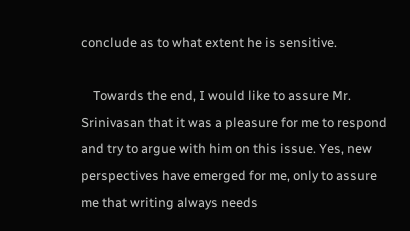conclude as to what extent he is sensitive.

    Towards the end, I would like to assure Mr. Srinivasan that it was a pleasure for me to respond and try to argue with him on this issue. Yes, new perspectives have emerged for me, only to assure me that writing always needs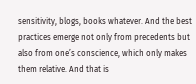sensitivity, blogs, books whatever. And the best practices emerge not only from precedents but also from one’s conscience, which only makes them relative. And that is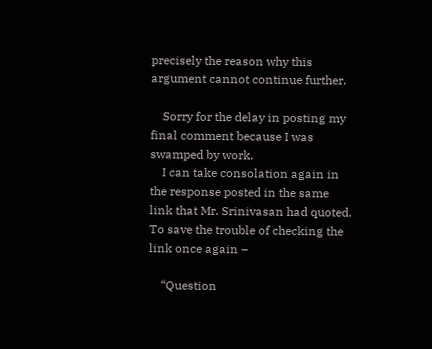precisely the reason why this argument cannot continue further.

    Sorry for the delay in posting my final comment because I was swamped by work.
    I can take consolation again in the response posted in the same link that Mr. Srinivasan had quoted. To save the trouble of checking the link once again –

    “Question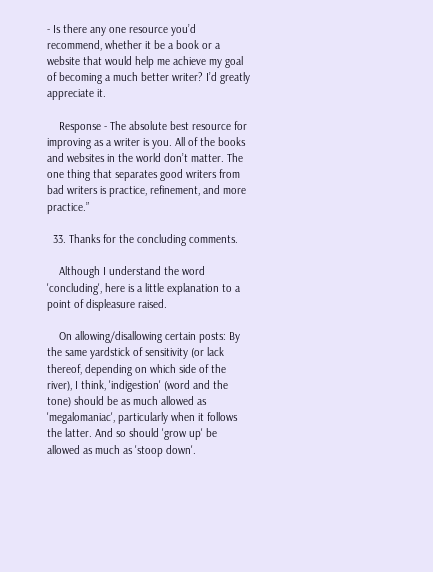- Is there any one resource you’d recommend, whether it be a book or a website that would help me achieve my goal of becoming a much better writer? I’d greatly appreciate it.

    Response - The absolute best resource for improving as a writer is you. All of the books and websites in the world don’t matter. The one thing that separates good writers from bad writers is practice, refinement, and more practice.”

  33. Thanks for the concluding comments.

    Although I understand the word 'concluding', here is a little explanation to a point of displeasure raised.

    On allowing/disallowing certain posts: By the same yardstick of sensitivity (or lack thereof, depending on which side of the river), I think, 'indigestion' (word and the tone) should be as much allowed as 'megalomaniac', particularly when it follows the latter. And so should 'grow up' be allowed as much as 'stoop down'.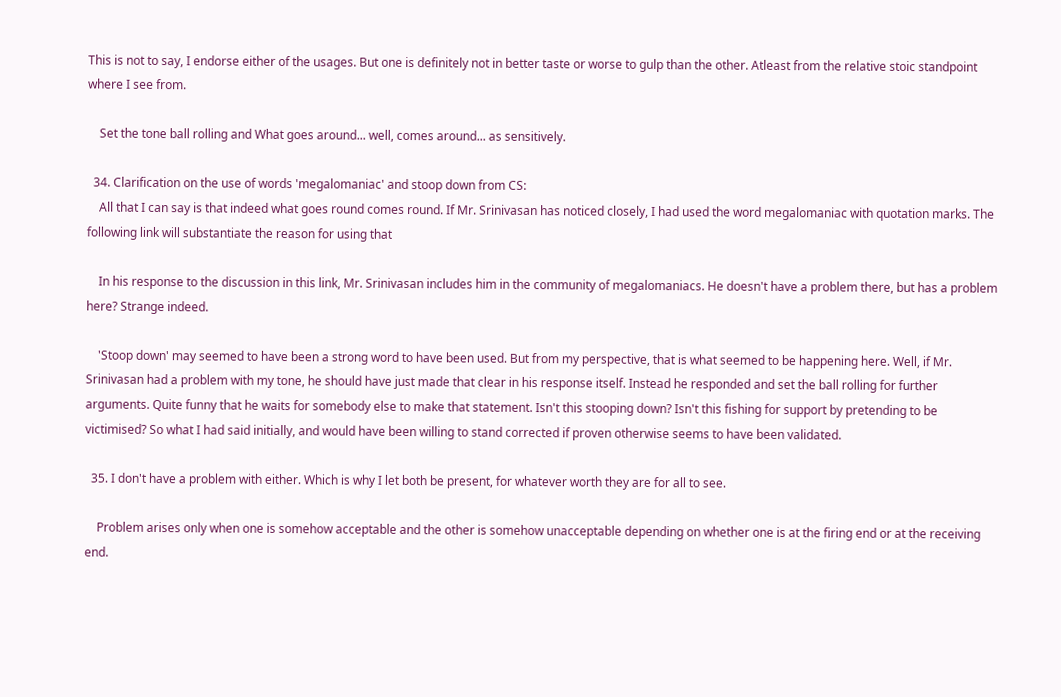This is not to say, I endorse either of the usages. But one is definitely not in better taste or worse to gulp than the other. Atleast from the relative stoic standpoint where I see from.

    Set the tone ball rolling and What goes around... well, comes around... as sensitively.

  34. Clarification on the use of words 'megalomaniac' and stoop down from CS:
    All that I can say is that indeed what goes round comes round. If Mr. Srinivasan has noticed closely, I had used the word megalomaniac with quotation marks. The following link will substantiate the reason for using that

    In his response to the discussion in this link, Mr. Srinivasan includes him in the community of megalomaniacs. He doesn't have a problem there, but has a problem here? Strange indeed.

    'Stoop down' may seemed to have been a strong word to have been used. But from my perspective, that is what seemed to be happening here. Well, if Mr. Srinivasan had a problem with my tone, he should have just made that clear in his response itself. Instead he responded and set the ball rolling for further arguments. Quite funny that he waits for somebody else to make that statement. Isn't this stooping down? Isn't this fishing for support by pretending to be victimised? So what I had said initially, and would have been willing to stand corrected if proven otherwise seems to have been validated.

  35. I don't have a problem with either. Which is why I let both be present, for whatever worth they are for all to see.

    Problem arises only when one is somehow acceptable and the other is somehow unacceptable depending on whether one is at the firing end or at the receiving end.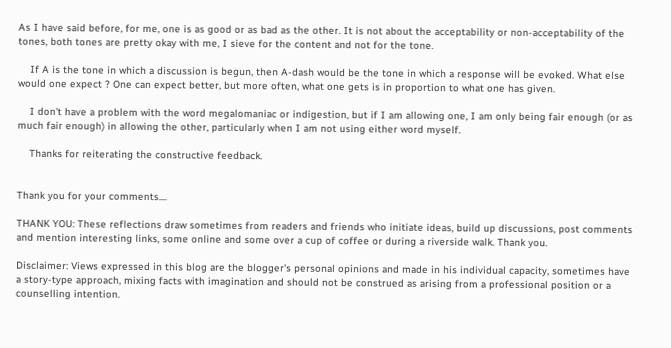As I have said before, for me, one is as good or as bad as the other. It is not about the acceptability or non-acceptability of the tones, both tones are pretty okay with me, I sieve for the content and not for the tone.

    If A is the tone in which a discussion is begun, then A-dash would be the tone in which a response will be evoked. What else would one expect ? One can expect better, but more often, what one gets is in proportion to what one has given.

    I don't have a problem with the word megalomaniac or indigestion, but if I am allowing one, I am only being fair enough (or as much fair enough) in allowing the other, particularly when I am not using either word myself.

    Thanks for reiterating the constructive feedback.


Thank you for your comments....

THANK YOU: These reflections draw sometimes from readers and friends who initiate ideas, build up discussions, post comments and mention interesting links, some online and some over a cup of coffee or during a riverside walk. Thank you.

Disclaimer: Views expressed in this blog are the blogger's personal opinions and made in his individual capacity, sometimes have a story-type approach, mixing facts with imagination and should not be construed as arising from a professional position or a counselling intention.